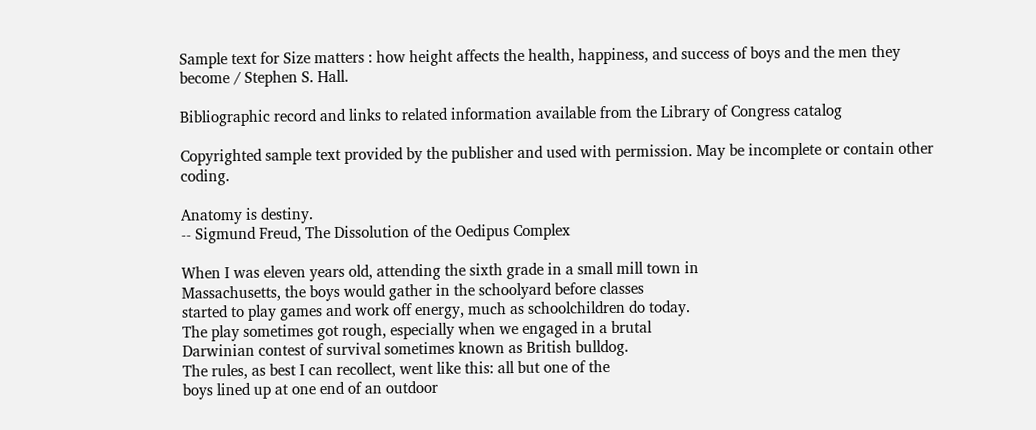Sample text for Size matters : how height affects the health, happiness, and success of boys and the men they become / Stephen S. Hall.

Bibliographic record and links to related information available from the Library of Congress catalog

Copyrighted sample text provided by the publisher and used with permission. May be incomplete or contain other coding.

Anatomy is destiny.
-- Sigmund Freud, The Dissolution of the Oedipus Complex

When I was eleven years old, attending the sixth grade in a small mill town in
Massachusetts, the boys would gather in the schoolyard before classes
started to play games and work off energy, much as schoolchildren do today.
The play sometimes got rough, especially when we engaged in a brutal
Darwinian contest of survival sometimes known as British bulldog.
The rules, as best I can recollect, went like this: all but one of the
boys lined up at one end of an outdoor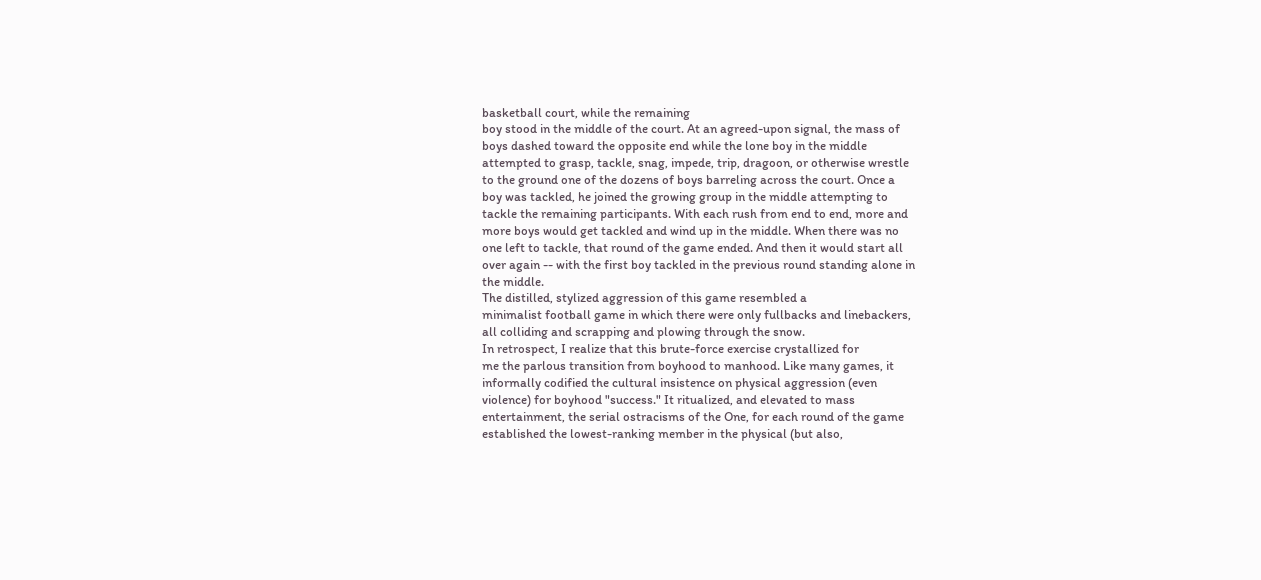basketball court, while the remaining
boy stood in the middle of the court. At an agreed-upon signal, the mass of
boys dashed toward the opposite end while the lone boy in the middle
attempted to grasp, tackle, snag, impede, trip, dragoon, or otherwise wrestle
to the ground one of the dozens of boys barreling across the court. Once a
boy was tackled, he joined the growing group in the middle attempting to
tackle the remaining participants. With each rush from end to end, more and
more boys would get tackled and wind up in the middle. When there was no
one left to tackle, that round of the game ended. And then it would start all
over again -- with the first boy tackled in the previous round standing alone in
the middle.
The distilled, stylized aggression of this game resembled a
minimalist football game in which there were only fullbacks and linebackers,
all colliding and scrapping and plowing through the snow.
In retrospect, I realize that this brute-force exercise crystallized for
me the parlous transition from boyhood to manhood. Like many games, it
informally codified the cultural insistence on physical aggression (even
violence) for boyhood "success." It ritualized, and elevated to mass
entertainment, the serial ostracisms of the One, for each round of the game
established the lowest-ranking member in the physical (but also,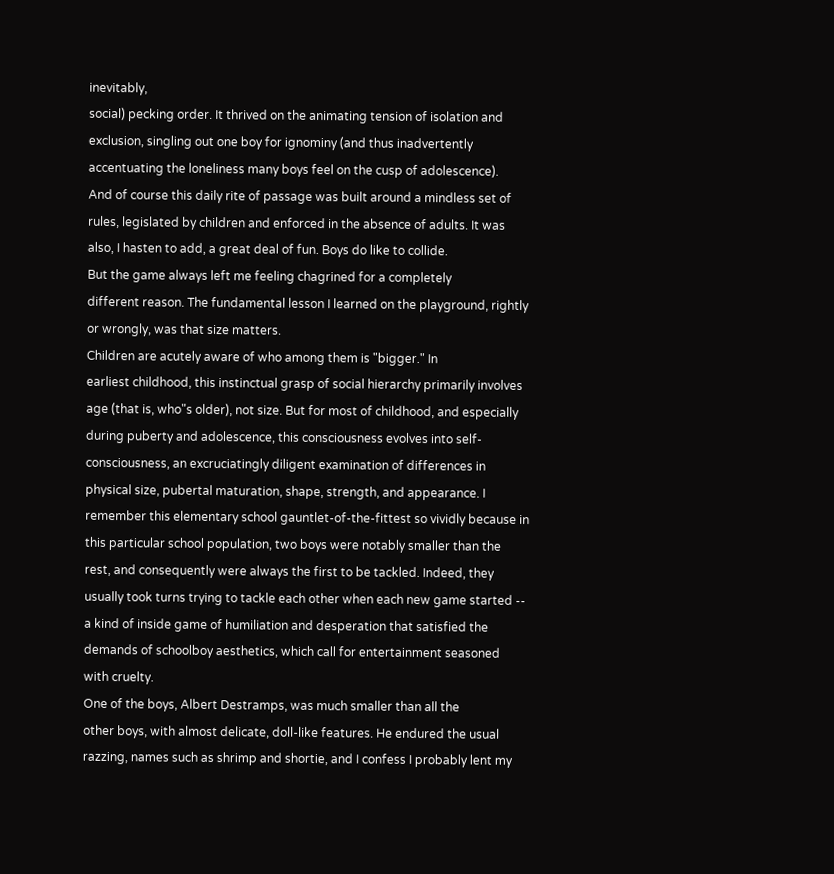inevitably,
social) pecking order. It thrived on the animating tension of isolation and
exclusion, singling out one boy for ignominy (and thus inadvertently
accentuating the loneliness many boys feel on the cusp of adolescence).
And of course this daily rite of passage was built around a mindless set of
rules, legislated by children and enforced in the absence of adults. It was
also, I hasten to add, a great deal of fun. Boys do like to collide.
But the game always left me feeling chagrined for a completely
different reason. The fundamental lesson I learned on the playground, rightly
or wrongly, was that size matters.
Children are acutely aware of who among them is "bigger." In
earliest childhood, this instinctual grasp of social hierarchy primarily involves
age (that is, who"s older), not size. But for most of childhood, and especially
during puberty and adolescence, this consciousness evolves into self-
consciousness, an excruciatingly diligent examination of differences in
physical size, pubertal maturation, shape, strength, and appearance. I
remember this elementary school gauntlet-of-the-fittest so vividly because in
this particular school population, two boys were notably smaller than the
rest, and consequently were always the first to be tackled. Indeed, they
usually took turns trying to tackle each other when each new game started --
a kind of inside game of humiliation and desperation that satisfied the
demands of schoolboy aesthetics, which call for entertainment seasoned
with cruelty.
One of the boys, Albert Destramps, was much smaller than all the
other boys, with almost delicate, doll-like features. He endured the usual
razzing, names such as shrimp and shortie, and I confess I probably lent my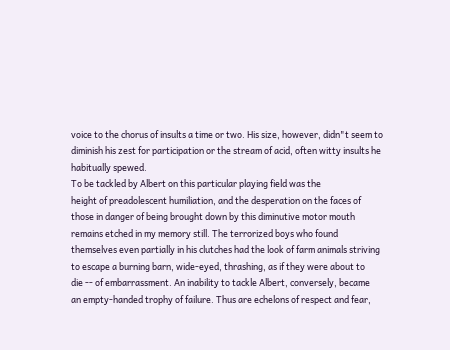voice to the chorus of insults a time or two. His size, however, didn"t seem to
diminish his zest for participation or the stream of acid, often witty insults he
habitually spewed.
To be tackled by Albert on this particular playing field was the
height of preadolescent humiliation, and the desperation on the faces of
those in danger of being brought down by this diminutive motor mouth
remains etched in my memory still. The terrorized boys who found
themselves even partially in his clutches had the look of farm animals striving
to escape a burning barn, wide-eyed, thrashing, as if they were about to
die -- of embarrassment. An inability to tackle Albert, conversely, became
an empty-handed trophy of failure. Thus are echelons of respect and fear,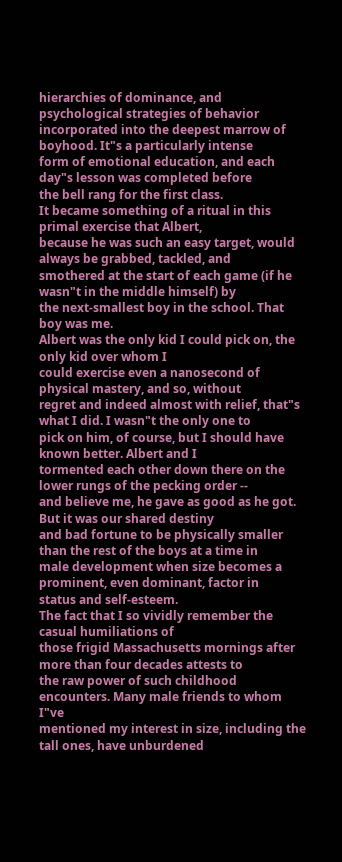hierarchies of dominance, and psychological strategies of behavior
incorporated into the deepest marrow of boyhood. It"s a particularly intense
form of emotional education, and each day"s lesson was completed before
the bell rang for the first class.
It became something of a ritual in this primal exercise that Albert,
because he was such an easy target, would always be grabbed, tackled, and
smothered at the start of each game (if he wasn"t in the middle himself) by
the next-smallest boy in the school. That boy was me.
Albert was the only kid I could pick on, the only kid over whom I
could exercise even a nanosecond of physical mastery, and so, without
regret and indeed almost with relief, that"s what I did. I wasn"t the only one to
pick on him, of course, but I should have known better. Albert and I
tormented each other down there on the lower rungs of the pecking order --
and believe me, he gave as good as he got. But it was our shared destiny
and bad fortune to be physically smaller than the rest of the boys at a time in
male development when size becomes a prominent, even dominant, factor in
status and self-esteem.
The fact that I so vividly remember the casual humiliations of
those frigid Massachusetts mornings after more than four decades attests to
the raw power of such childhood encounters. Many male friends to whom I"ve
mentioned my interest in size, including the tall ones, have unburdened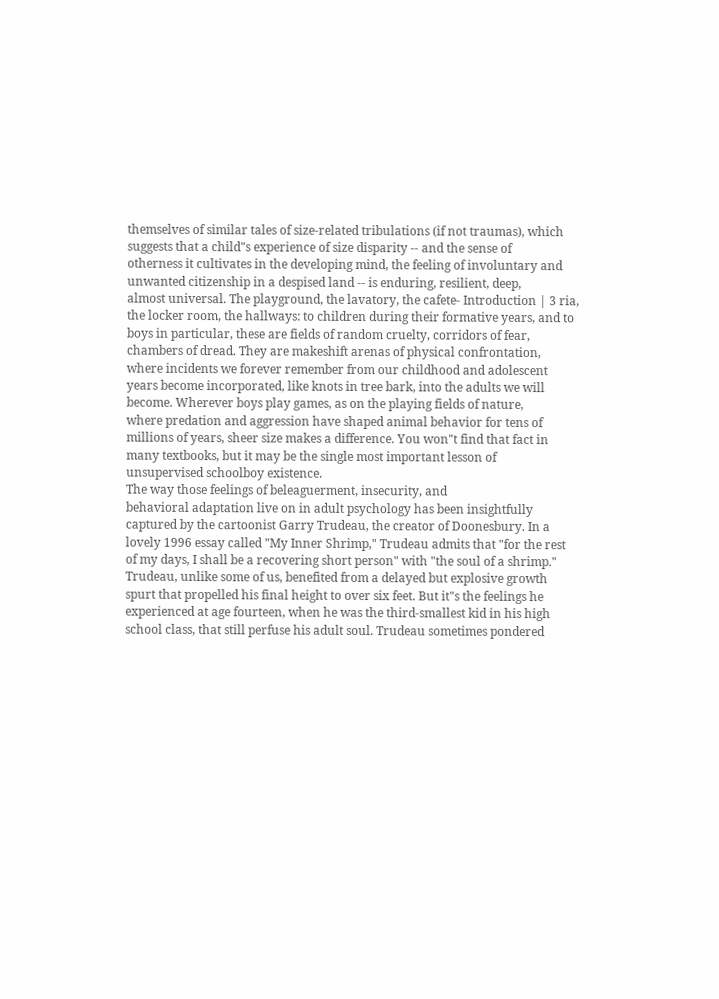themselves of similar tales of size-related tribulations (if not traumas), which
suggests that a child"s experience of size disparity -- and the sense of
otherness it cultivates in the developing mind, the feeling of involuntary and
unwanted citizenship in a despised land -- is enduring, resilient, deep,
almost universal. The playground, the lavatory, the cafete- Introduction | 3 ria,
the locker room, the hallways: to children during their formative years, and to
boys in particular, these are fields of random cruelty, corridors of fear,
chambers of dread. They are makeshift arenas of physical confrontation,
where incidents we forever remember from our childhood and adolescent
years become incorporated, like knots in tree bark, into the adults we will
become. Wherever boys play games, as on the playing fields of nature,
where predation and aggression have shaped animal behavior for tens of
millions of years, sheer size makes a difference. You won"t find that fact in
many textbooks, but it may be the single most important lesson of
unsupervised schoolboy existence.
The way those feelings of beleaguerment, insecurity, and
behavioral adaptation live on in adult psychology has been insightfully
captured by the cartoonist Garry Trudeau, the creator of Doonesbury. In a
lovely 1996 essay called "My Inner Shrimp," Trudeau admits that "for the rest
of my days, I shall be a recovering short person" with "the soul of a shrimp."
Trudeau, unlike some of us, benefited from a delayed but explosive growth
spurt that propelled his final height to over six feet. But it"s the feelings he
experienced at age fourteen, when he was the third-smallest kid in his high
school class, that still perfuse his adult soul. Trudeau sometimes pondered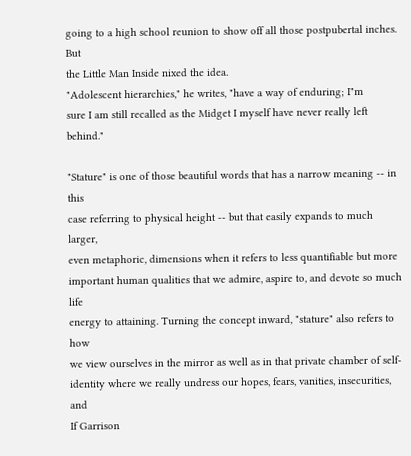going to a high school reunion to show off all those postpubertal inches. But
the Little Man Inside nixed the idea.
"Adolescent hierarchies," he writes, "have a way of enduring; I"m
sure I am still recalled as the Midget I myself have never really left behind."

"Stature" is one of those beautiful words that has a narrow meaning -- in this
case referring to physical height -- but that easily expands to much larger,
even metaphoric, dimensions when it refers to less quantifiable but more
important human qualities that we admire, aspire to, and devote so much life
energy to attaining. Turning the concept inward, "stature" also refers to how
we view ourselves in the mirror as well as in that private chamber of self-
identity where we really undress our hopes, fears, vanities, insecurities, and
If Garrison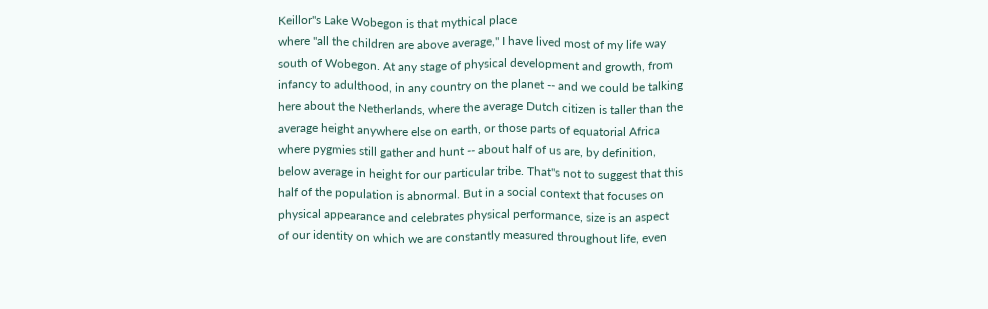Keillor"s Lake Wobegon is that mythical place
where "all the children are above average," I have lived most of my life way
south of Wobegon. At any stage of physical development and growth, from
infancy to adulthood, in any country on the planet -- and we could be talking
here about the Netherlands, where the average Dutch citizen is taller than the
average height anywhere else on earth, or those parts of equatorial Africa
where pygmies still gather and hunt -- about half of us are, by definition,
below average in height for our particular tribe. That"s not to suggest that this
half of the population is abnormal. But in a social context that focuses on
physical appearance and celebrates physical performance, size is an aspect
of our identity on which we are constantly measured throughout life, even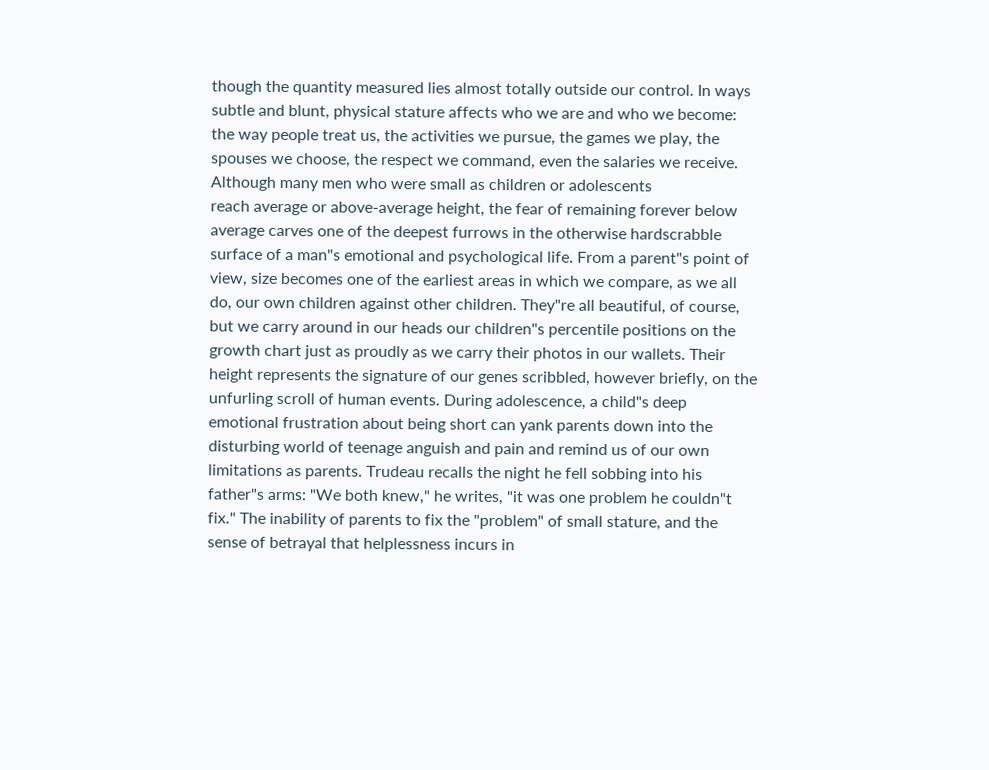though the quantity measured lies almost totally outside our control. In ways
subtle and blunt, physical stature affects who we are and who we become:
the way people treat us, the activities we pursue, the games we play, the
spouses we choose, the respect we command, even the salaries we receive.
Although many men who were small as children or adolescents
reach average or above-average height, the fear of remaining forever below
average carves one of the deepest furrows in the otherwise hardscrabble
surface of a man"s emotional and psychological life. From a parent"s point of
view, size becomes one of the earliest areas in which we compare, as we all
do, our own children against other children. They"re all beautiful, of course,
but we carry around in our heads our children"s percentile positions on the
growth chart just as proudly as we carry their photos in our wallets. Their
height represents the signature of our genes scribbled, however briefly, on the
unfurling scroll of human events. During adolescence, a child"s deep
emotional frustration about being short can yank parents down into the
disturbing world of teenage anguish and pain and remind us of our own
limitations as parents. Trudeau recalls the night he fell sobbing into his
father"s arms: "We both knew," he writes, "it was one problem he couldn"t
fix." The inability of parents to fix the "problem" of small stature, and the
sense of betrayal that helplessness incurs in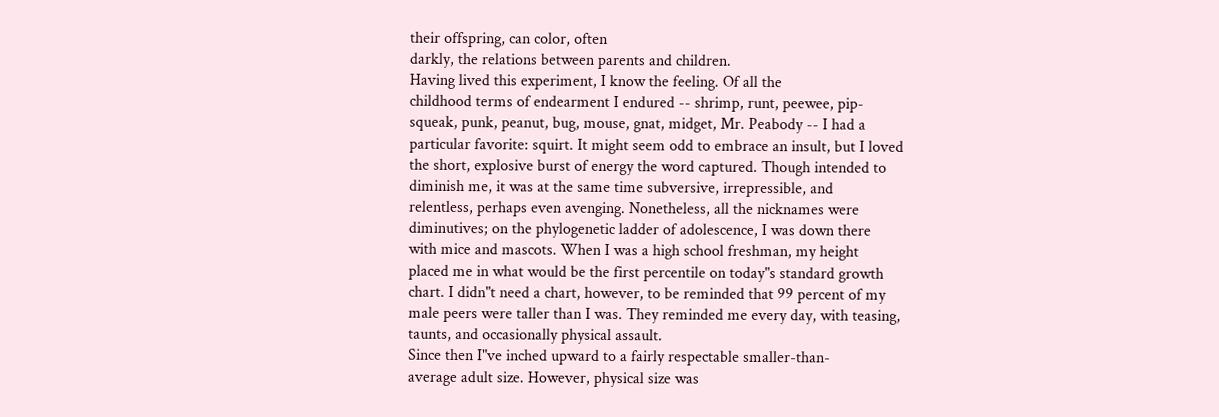their offspring, can color, often
darkly, the relations between parents and children.
Having lived this experiment, I know the feeling. Of all the
childhood terms of endearment I endured -- shrimp, runt, peewee, pip-
squeak, punk, peanut, bug, mouse, gnat, midget, Mr. Peabody -- I had a
particular favorite: squirt. It might seem odd to embrace an insult, but I loved
the short, explosive burst of energy the word captured. Though intended to
diminish me, it was at the same time subversive, irrepressible, and
relentless, perhaps even avenging. Nonetheless, all the nicknames were
diminutives; on the phylogenetic ladder of adolescence, I was down there
with mice and mascots. When I was a high school freshman, my height
placed me in what would be the first percentile on today"s standard growth
chart. I didn"t need a chart, however, to be reminded that 99 percent of my
male peers were taller than I was. They reminded me every day, with teasing,
taunts, and occasionally physical assault.
Since then I"ve inched upward to a fairly respectable smaller-than-
average adult size. However, physical size was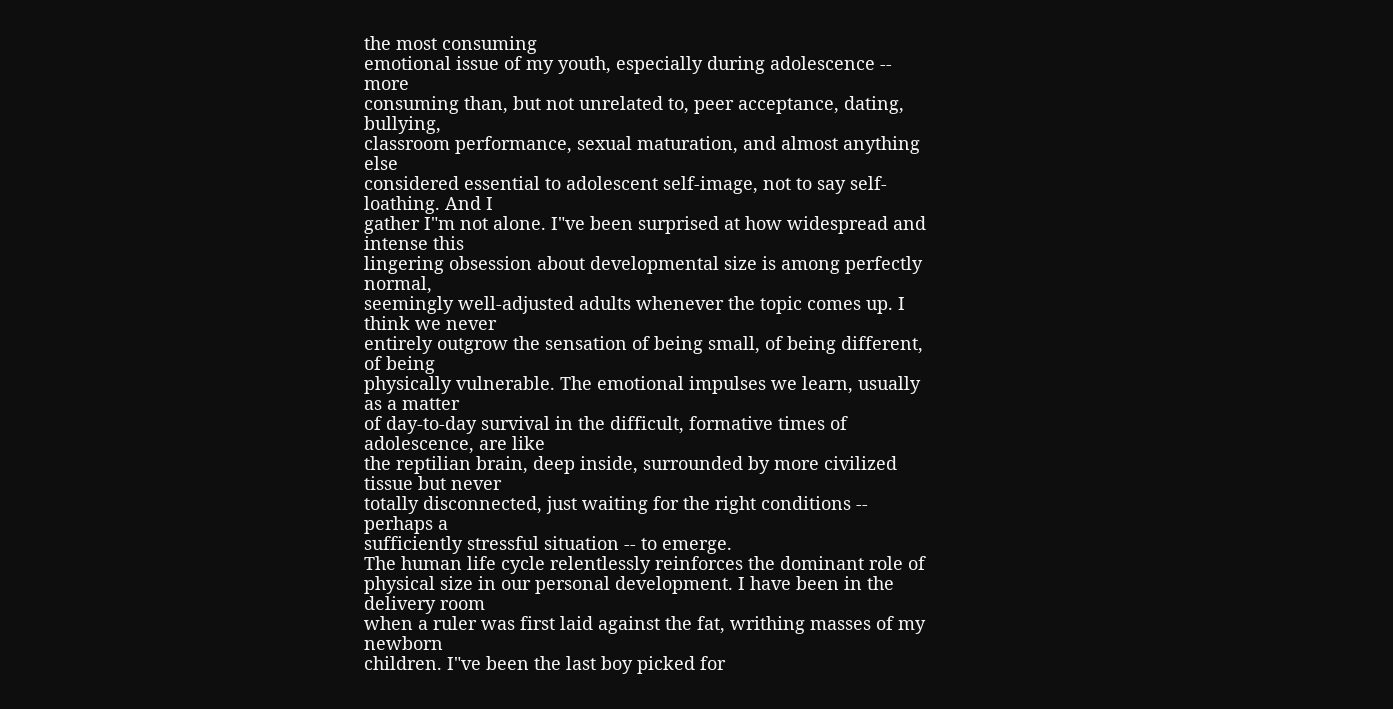the most consuming
emotional issue of my youth, especially during adolescence -- more
consuming than, but not unrelated to, peer acceptance, dating, bullying,
classroom performance, sexual maturation, and almost anything else
considered essential to adolescent self-image, not to say self-loathing. And I
gather I"m not alone. I"ve been surprised at how widespread and intense this
lingering obsession about developmental size is among perfectly normal,
seemingly well-adjusted adults whenever the topic comes up. I think we never
entirely outgrow the sensation of being small, of being different, of being
physically vulnerable. The emotional impulses we learn, usually as a matter
of day-to-day survival in the difficult, formative times of adolescence, are like
the reptilian brain, deep inside, surrounded by more civilized tissue but never
totally disconnected, just waiting for the right conditions -- perhaps a
sufficiently stressful situation -- to emerge.
The human life cycle relentlessly reinforces the dominant role of
physical size in our personal development. I have been in the delivery room
when a ruler was first laid against the fat, writhing masses of my newborn
children. I"ve been the last boy picked for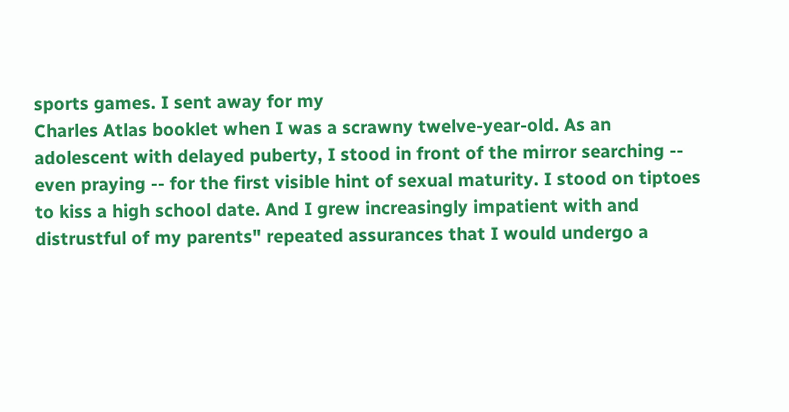sports games. I sent away for my
Charles Atlas booklet when I was a scrawny twelve-year-old. As an
adolescent with delayed puberty, I stood in front of the mirror searching --
even praying -- for the first visible hint of sexual maturity. I stood on tiptoes
to kiss a high school date. And I grew increasingly impatient with and
distrustful of my parents" repeated assurances that I would undergo a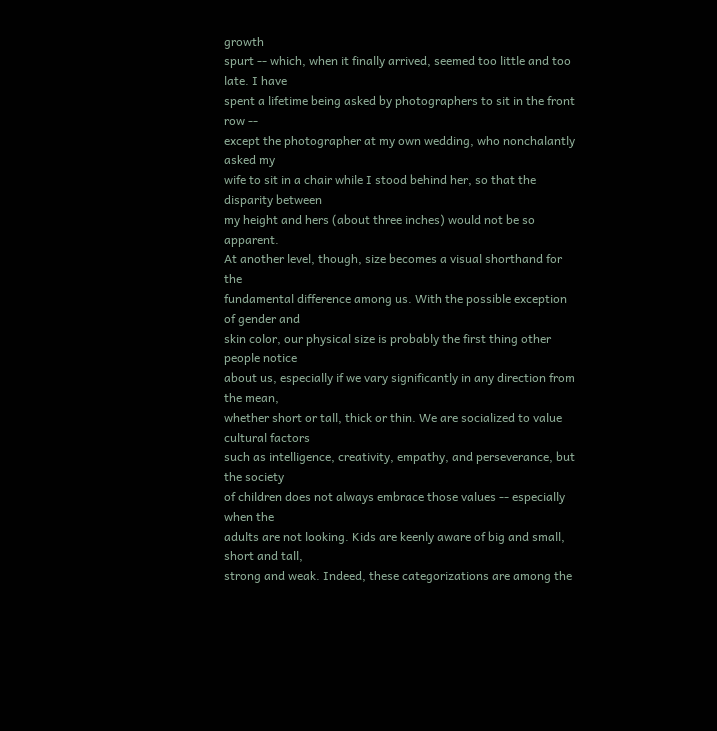growth
spurt -- which, when it finally arrived, seemed too little and too late. I have
spent a lifetime being asked by photographers to sit in the front row --
except the photographer at my own wedding, who nonchalantly asked my
wife to sit in a chair while I stood behind her, so that the disparity between
my height and hers (about three inches) would not be so apparent.
At another level, though, size becomes a visual shorthand for the
fundamental difference among us. With the possible exception of gender and
skin color, our physical size is probably the first thing other people notice
about us, especially if we vary significantly in any direction from the mean,
whether short or tall, thick or thin. We are socialized to value cultural factors
such as intelligence, creativity, empathy, and perseverance, but the society
of children does not always embrace those values -- especially when the
adults are not looking. Kids are keenly aware of big and small, short and tall,
strong and weak. Indeed, these categorizations are among the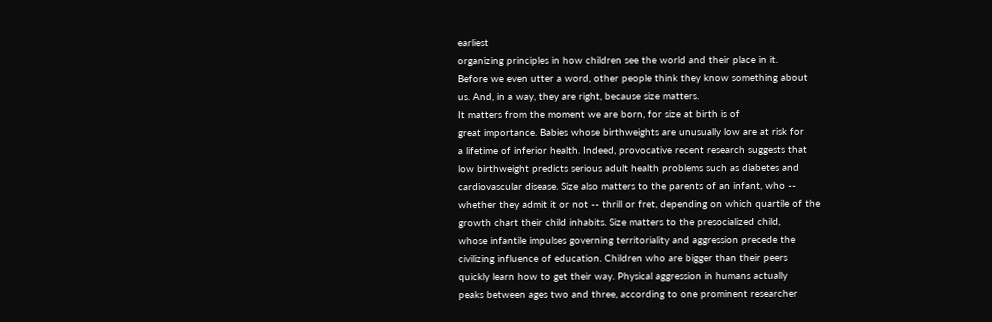earliest
organizing principles in how children see the world and their place in it.
Before we even utter a word, other people think they know something about
us. And, in a way, they are right, because size matters.
It matters from the moment we are born, for size at birth is of
great importance. Babies whose birthweights are unusually low are at risk for
a lifetime of inferior health. Indeed, provocative recent research suggests that
low birthweight predicts serious adult health problems such as diabetes and
cardiovascular disease. Size also matters to the parents of an infant, who --
whether they admit it or not -- thrill or fret, depending on which quartile of the
growth chart their child inhabits. Size matters to the presocialized child,
whose infantile impulses governing territoriality and aggression precede the
civilizing influence of education. Children who are bigger than their peers
quickly learn how to get their way. Physical aggression in humans actually
peaks between ages two and three, according to one prominent researcher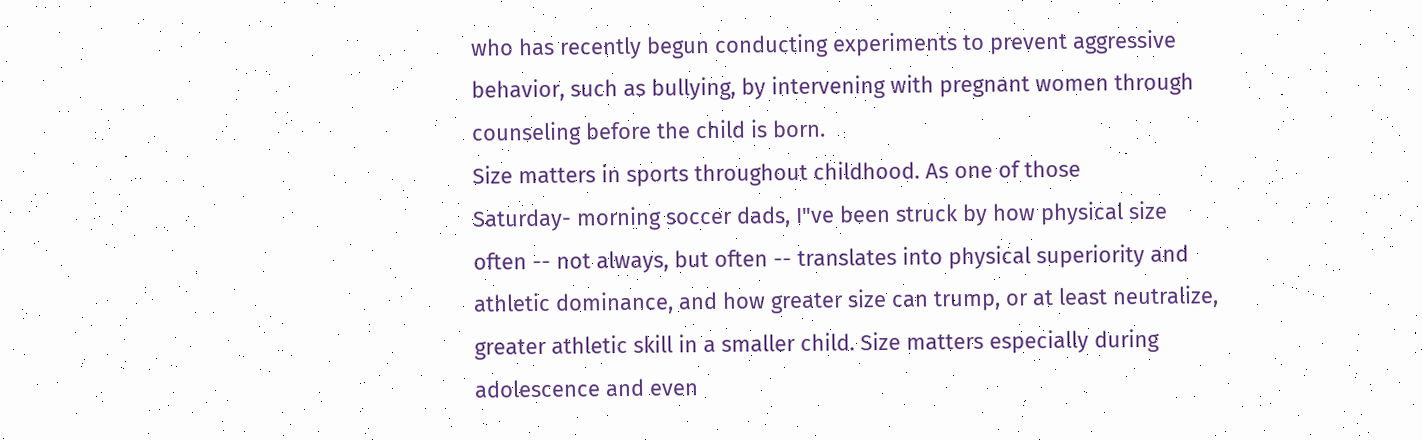who has recently begun conducting experiments to prevent aggressive
behavior, such as bullying, by intervening with pregnant women through
counseling before the child is born.
Size matters in sports throughout childhood. As one of those
Saturday- morning soccer dads, I"ve been struck by how physical size
often -- not always, but often -- translates into physical superiority and
athletic dominance, and how greater size can trump, or at least neutralize,
greater athletic skill in a smaller child. Size matters especially during
adolescence and even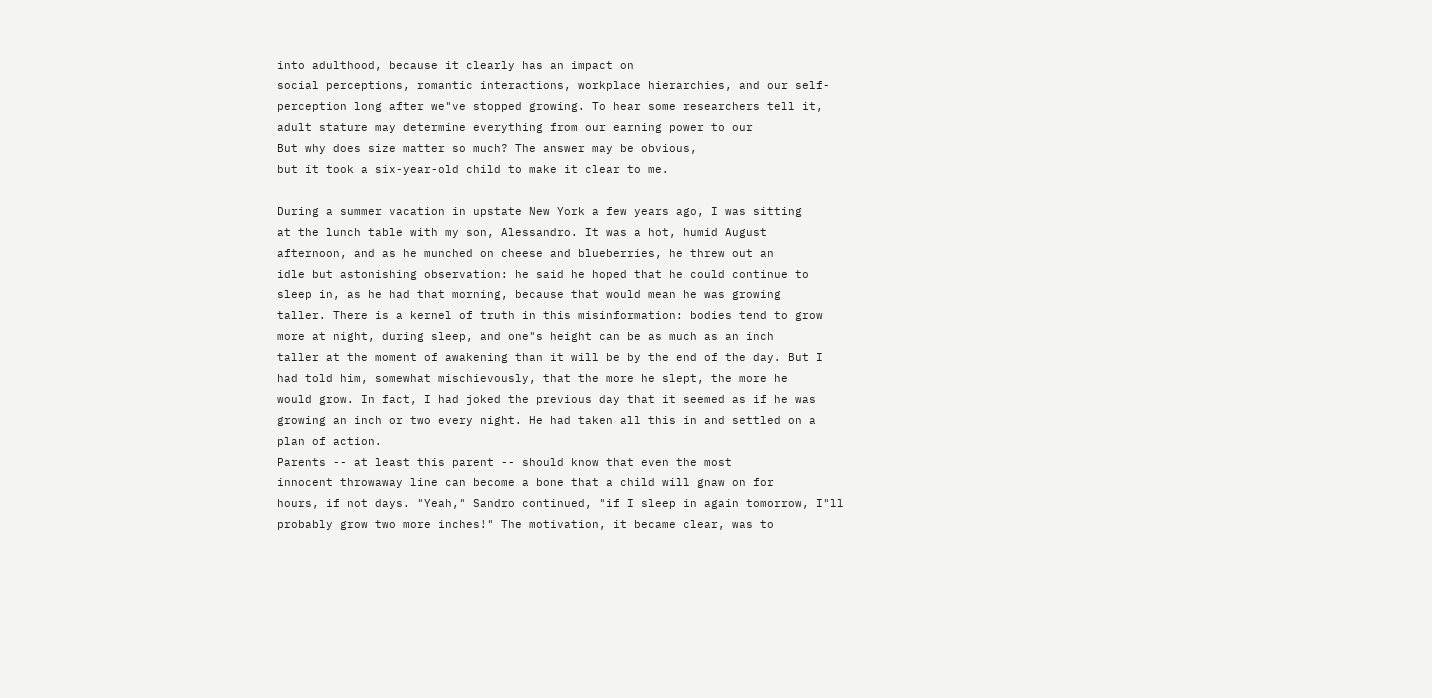into adulthood, because it clearly has an impact on
social perceptions, romantic interactions, workplace hierarchies, and our self-
perception long after we"ve stopped growing. To hear some researchers tell it,
adult stature may determine everything from our earning power to our
But why does size matter so much? The answer may be obvious,
but it took a six-year-old child to make it clear to me.

During a summer vacation in upstate New York a few years ago, I was sitting
at the lunch table with my son, Alessandro. It was a hot, humid August
afternoon, and as he munched on cheese and blueberries, he threw out an
idle but astonishing observation: he said he hoped that he could continue to
sleep in, as he had that morning, because that would mean he was growing
taller. There is a kernel of truth in this misinformation: bodies tend to grow
more at night, during sleep, and one"s height can be as much as an inch
taller at the moment of awakening than it will be by the end of the day. But I
had told him, somewhat mischievously, that the more he slept, the more he
would grow. In fact, I had joked the previous day that it seemed as if he was
growing an inch or two every night. He had taken all this in and settled on a
plan of action.
Parents -- at least this parent -- should know that even the most
innocent throwaway line can become a bone that a child will gnaw on for
hours, if not days. "Yeah," Sandro continued, "if I sleep in again tomorrow, I"ll
probably grow two more inches!" The motivation, it became clear, was to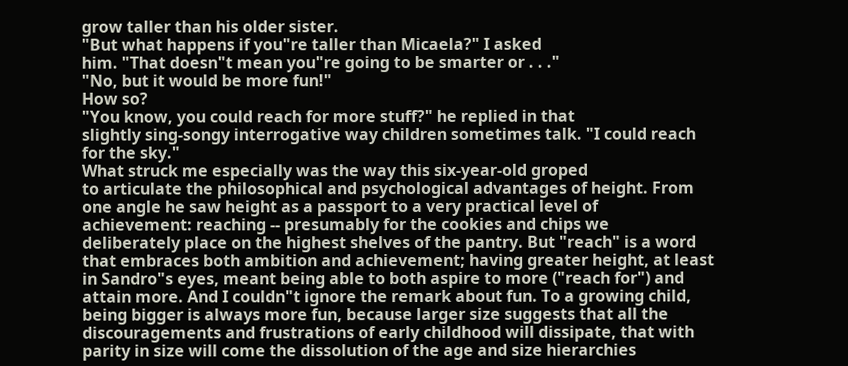grow taller than his older sister.
"But what happens if you"re taller than Micaela?" I asked
him. "That doesn"t mean you"re going to be smarter or . . ."
"No, but it would be more fun!"
How so?
"You know, you could reach for more stuff?" he replied in that
slightly sing-songy interrogative way children sometimes talk. "I could reach
for the sky."
What struck me especially was the way this six-year-old groped
to articulate the philosophical and psychological advantages of height. From
one angle he saw height as a passport to a very practical level of
achievement: reaching -- presumably for the cookies and chips we
deliberately place on the highest shelves of the pantry. But "reach" is a word
that embraces both ambition and achievement; having greater height, at least
in Sandro"s eyes, meant being able to both aspire to more ("reach for") and
attain more. And I couldn"t ignore the remark about fun. To a growing child,
being bigger is always more fun, because larger size suggests that all the
discouragements and frustrations of early childhood will dissipate, that with
parity in size will come the dissolution of the age and size hierarchies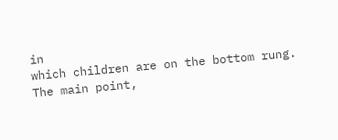in
which children are on the bottom rung.
The main point,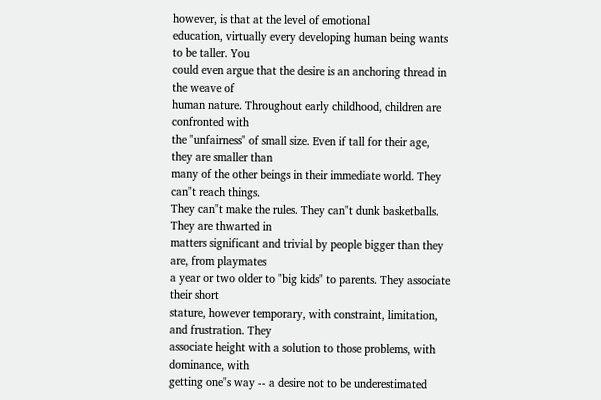however, is that at the level of emotional
education, virtually every developing human being wants to be taller. You
could even argue that the desire is an anchoring thread in the weave of
human nature. Throughout early childhood, children are confronted with
the "unfairness" of small size. Even if tall for their age, they are smaller than
many of the other beings in their immediate world. They can"t reach things.
They can"t make the rules. They can"t dunk basketballs. They are thwarted in
matters significant and trivial by people bigger than they are, from playmates
a year or two older to "big kids" to parents. They associate their short
stature, however temporary, with constraint, limitation, and frustration. They
associate height with a solution to those problems, with dominance, with
getting one"s way -- a desire not to be underestimated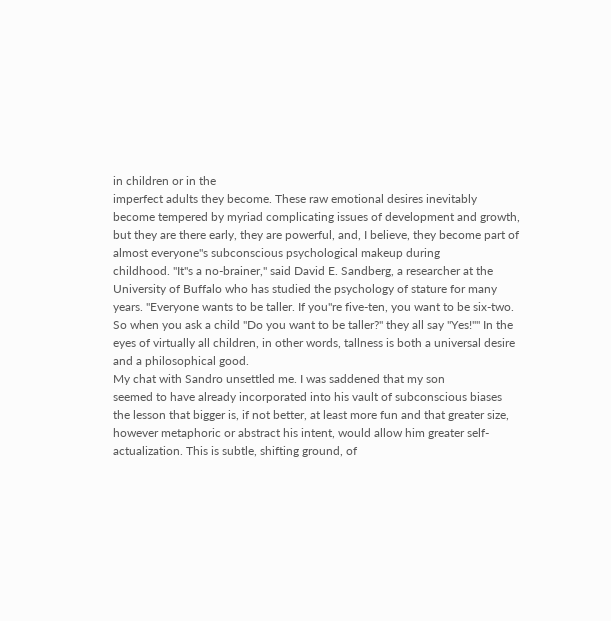in children or in the
imperfect adults they become. These raw emotional desires inevitably
become tempered by myriad complicating issues of development and growth,
but they are there early, they are powerful, and, I believe, they become part of
almost everyone"s subconscious psychological makeup during
childhood. "It"s a no-brainer," said David E. Sandberg, a researcher at the
University of Buffalo who has studied the psychology of stature for many
years. "Everyone wants to be taller. If you"re five-ten, you want to be six-two.
So when you ask a child "Do you want to be taller?" they all say "Yes!"" In the
eyes of virtually all children, in other words, tallness is both a universal desire
and a philosophical good.
My chat with Sandro unsettled me. I was saddened that my son
seemed to have already incorporated into his vault of subconscious biases
the lesson that bigger is, if not better, at least more fun and that greater size,
however metaphoric or abstract his intent, would allow him greater self-
actualization. This is subtle, shifting ground, of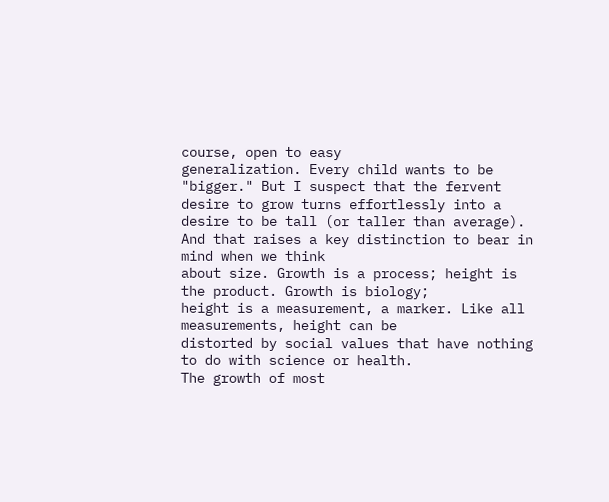course, open to easy
generalization. Every child wants to be "bigger." But I suspect that the fervent
desire to grow turns effortlessly into a desire to be tall (or taller than average).
And that raises a key distinction to bear in mind when we think
about size. Growth is a process; height is the product. Growth is biology;
height is a measurement, a marker. Like all measurements, height can be
distorted by social values that have nothing to do with science or health.
The growth of most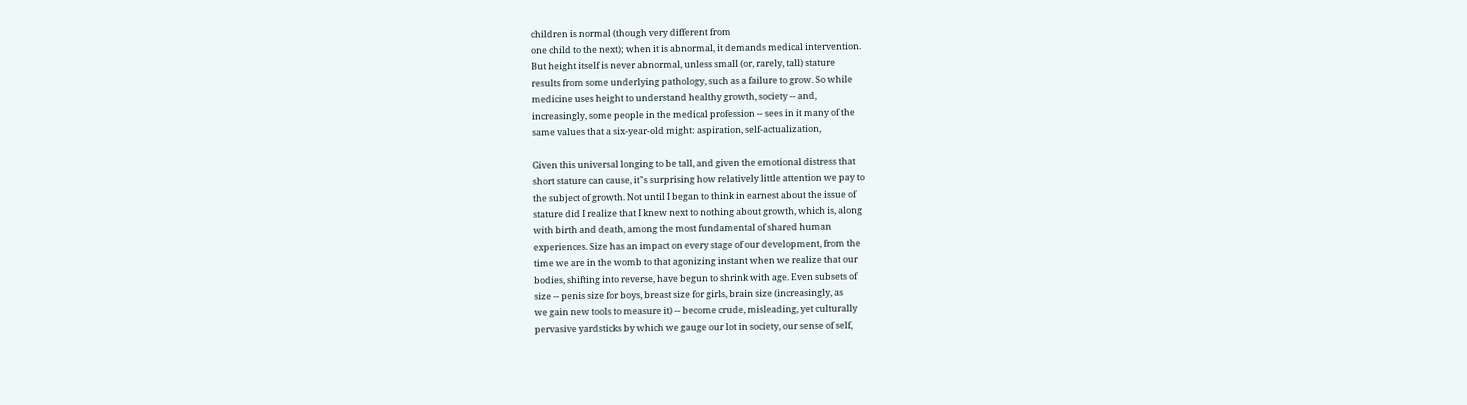children is normal (though very different from
one child to the next); when it is abnormal, it demands medical intervention.
But height itself is never abnormal, unless small (or, rarely, tall) stature
results from some underlying pathology, such as a failure to grow. So while
medicine uses height to understand healthy growth, society -- and,
increasingly, some people in the medical profession -- sees in it many of the
same values that a six-year-old might: aspiration, self-actualization,

Given this universal longing to be tall, and given the emotional distress that
short stature can cause, it"s surprising how relatively little attention we pay to
the subject of growth. Not until I began to think in earnest about the issue of
stature did I realize that I knew next to nothing about growth, which is, along
with birth and death, among the most fundamental of shared human
experiences. Size has an impact on every stage of our development, from the
time we are in the womb to that agonizing instant when we realize that our
bodies, shifting into reverse, have begun to shrink with age. Even subsets of
size -- penis size for boys, breast size for girls, brain size (increasingly, as
we gain new tools to measure it) -- become crude, misleading, yet culturally
pervasive yardsticks by which we gauge our lot in society, our sense of self,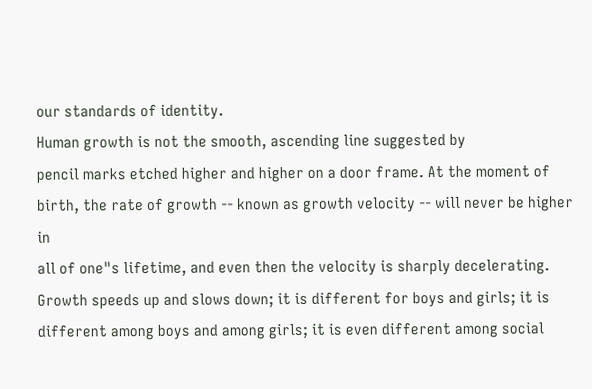our standards of identity.
Human growth is not the smooth, ascending line suggested by
pencil marks etched higher and higher on a door frame. At the moment of
birth, the rate of growth -- known as growth velocity -- will never be higher in
all of one"s lifetime, and even then the velocity is sharply decelerating.
Growth speeds up and slows down; it is different for boys and girls; it is
different among boys and among girls; it is even different among social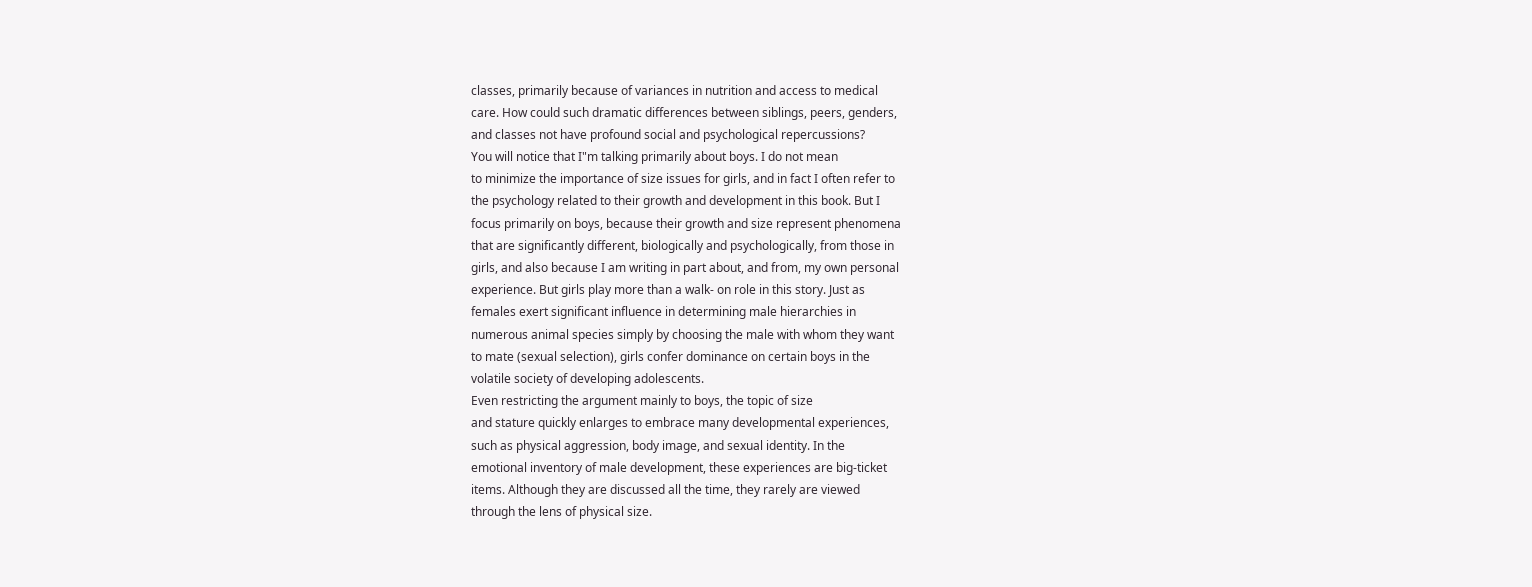classes, primarily because of variances in nutrition and access to medical
care. How could such dramatic differences between siblings, peers, genders,
and classes not have profound social and psychological repercussions?
You will notice that I"m talking primarily about boys. I do not mean
to minimize the importance of size issues for girls, and in fact I often refer to
the psychology related to their growth and development in this book. But I
focus primarily on boys, because their growth and size represent phenomena
that are significantly different, biologically and psychologically, from those in
girls, and also because I am writing in part about, and from, my own personal
experience. But girls play more than a walk- on role in this story. Just as
females exert significant influence in determining male hierarchies in
numerous animal species simply by choosing the male with whom they want
to mate (sexual selection), girls confer dominance on certain boys in the
volatile society of developing adolescents.
Even restricting the argument mainly to boys, the topic of size
and stature quickly enlarges to embrace many developmental experiences,
such as physical aggression, body image, and sexual identity. In the
emotional inventory of male development, these experiences are big-ticket
items. Although they are discussed all the time, they rarely are viewed
through the lens of physical size.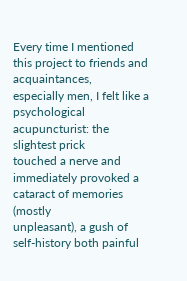Every time I mentioned this project to friends and acquaintances,
especially men, I felt like a psychological acupuncturist: the slightest prick
touched a nerve and immediately provoked a cataract of memories (mostly
unpleasant), a gush of self-history both painful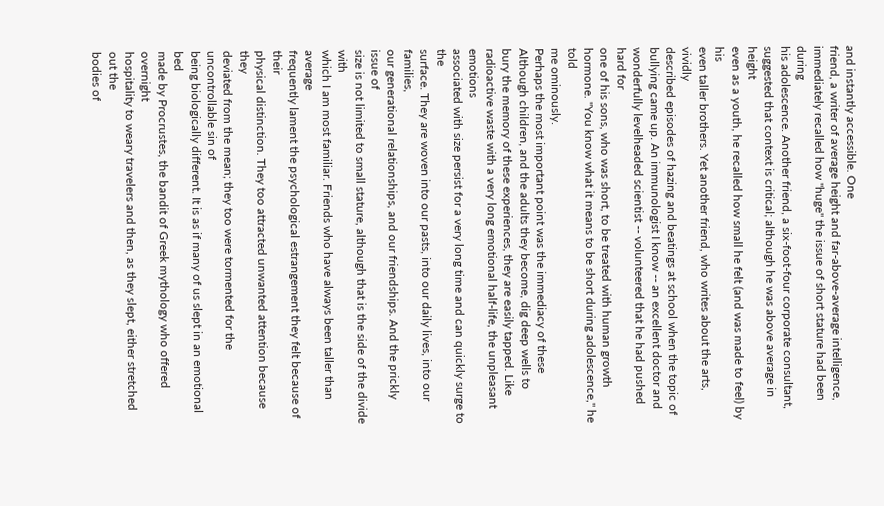and instantly accessible. One
friend, a writer of average height and far-above-average intelligence,
immediately recalled how "huge" the issue of short stature had been during
his adolescence. Another friend, a six-foot-four corporate consultant,
suggested that context is critical; although he was above average in height
even as a youth, he recalled how small he felt (and was made to feel) by his
even taller brothers. Yet another friend, who writes about the arts, vividly
described episodes of hazing and beatings at school when the topic of
bullying came up. An immunologist I know -- an excellent doctor and
wonderfully levelheaded scientist -- volunteered that he had pushed hard for
one of his sons, who was short, to be treated with human growth
hormone. "You know what it means to be short during adolescence," he told
me ominously.
Perhaps the most important point was the immediacy of these
Although children, and the adults they become, dig deep wells to
bury the memory of these experiences, they are easily tapped. Like
radioactive waste with a very long emotional half-life, the unpleasant emotions
associated with size persist for a very long time and can quickly surge to the
surface. They are woven into our pasts, into our daily lives, into our families,
our generational relationships, and our friendships. And the prickly issue of
size is not limited to small stature, although that is the side of the divide with
which I am most familiar. Friends who have always been taller than average
frequently lament the psychological estrangement they felt because of their
physical distinction. They too attracted unwanted attention because they
deviated from the mean; they too were tormented for the uncontrollable sin of
being biologically different. It is as if many of us slept in an emotional bed
made by Procrustes, the bandit of Greek mythology who offered overnight
hospitality to weary travelers and then, as they slept, either stretched out the
bodies of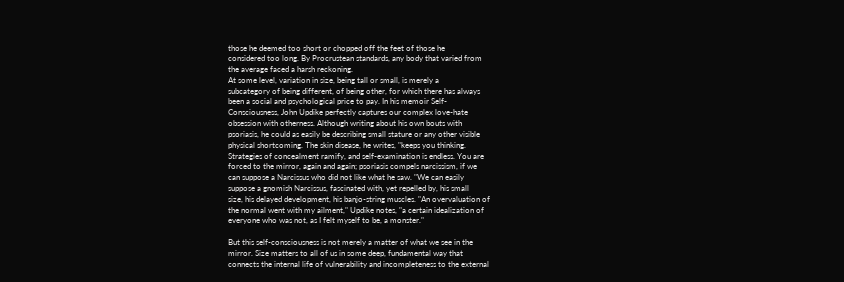those he deemed too short or chopped off the feet of those he
considered too long. By Procrustean standards, any body that varied from
the average faced a harsh reckoning.
At some level, variation in size, being tall or small, is merely a
subcategory of being different, of being other, for which there has always
been a social and psychological price to pay. In his memoir Self-
Consciousness, John Updike perfectly captures our complex love-hate
obsession with otherness. Although writing about his own bouts with
psoriasis, he could as easily be describing small stature or any other visible
physical shortcoming. The skin disease, he writes, "keeps you thinking.
Strategies of concealment ramify, and self-examination is endless. You are
forced to the mirror, again and again; psoriasis compels narcissism, if we
can suppose a Narcissus who did not like what he saw. "We can easily
suppose a gnomish Narcissus, fascinated with, yet repelled by, his small
size, his delayed development, his banjo-string muscles. "An overvaluation of
the normal went with my ailment," Updike notes, "a certain idealization of
everyone who was not, as I felt myself to be, a monster."

But this self-consciousness is not merely a matter of what we see in the
mirror. Size matters to all of us in some deep, fundamental way that
connects the internal life of vulnerability and incompleteness to the external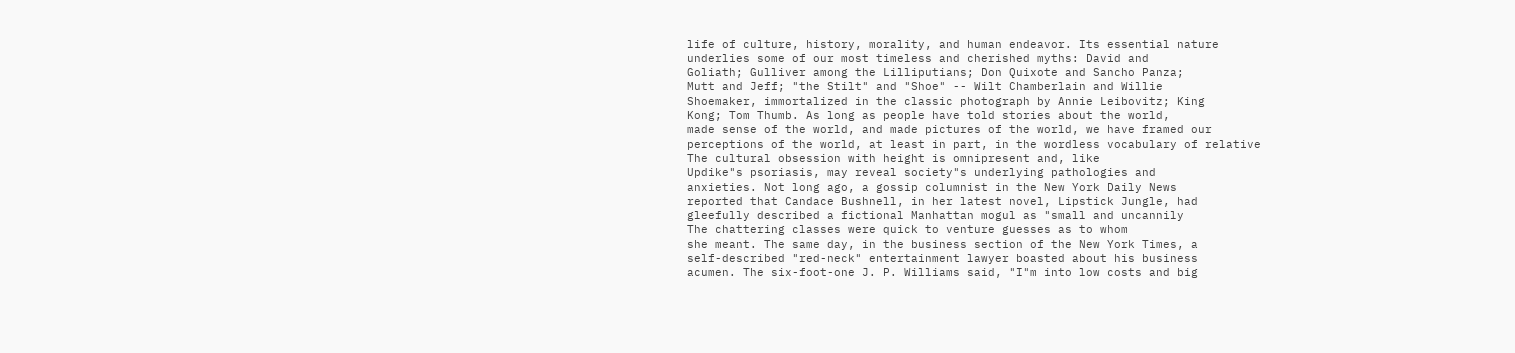life of culture, history, morality, and human endeavor. Its essential nature
underlies some of our most timeless and cherished myths: David and
Goliath; Gulliver among the Lilliputians; Don Quixote and Sancho Panza;
Mutt and Jeff; "the Stilt" and "Shoe" -- Wilt Chamberlain and Willie
Shoemaker, immortalized in the classic photograph by Annie Leibovitz; King
Kong; Tom Thumb. As long as people have told stories about the world,
made sense of the world, and made pictures of the world, we have framed our
perceptions of the world, at least in part, in the wordless vocabulary of relative
The cultural obsession with height is omnipresent and, like
Updike"s psoriasis, may reveal society"s underlying pathologies and
anxieties. Not long ago, a gossip columnist in the New York Daily News
reported that Candace Bushnell, in her latest novel, Lipstick Jungle, had
gleefully described a fictional Manhattan mogul as "small and uncannily
The chattering classes were quick to venture guesses as to whom
she meant. The same day, in the business section of the New York Times, a
self-described "red-neck" entertainment lawyer boasted about his business
acumen. The six-foot-one J. P. Williams said, "I"m into low costs and big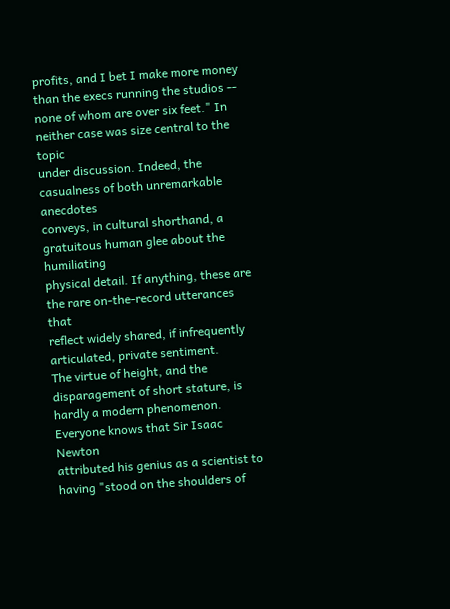profits, and I bet I make more money than the execs running the studios --
none of whom are over six feet." In neither case was size central to the topic
under discussion. Indeed, the casualness of both unremarkable anecdotes
conveys, in cultural shorthand, a gratuitous human glee about the humiliating
physical detail. If anything, these are the rare on-the-record utterances that
reflect widely shared, if infrequently articulated, private sentiment.
The virtue of height, and the disparagement of short stature, is
hardly a modern phenomenon. Everyone knows that Sir Isaac Newton
attributed his genius as a scientist to having "stood on the shoulders of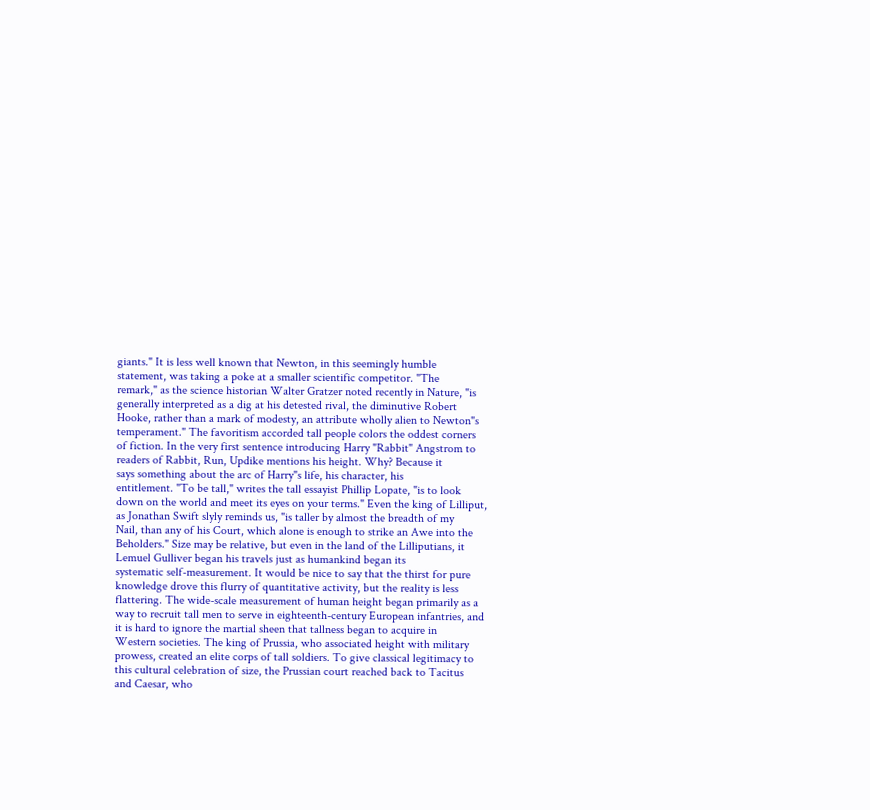giants." It is less well known that Newton, in this seemingly humble
statement, was taking a poke at a smaller scientific competitor. "The
remark," as the science historian Walter Gratzer noted recently in Nature, "is
generally interpreted as a dig at his detested rival, the diminutive Robert
Hooke, rather than a mark of modesty, an attribute wholly alien to Newton"s
temperament." The favoritism accorded tall people colors the oddest corners
of fiction. In the very first sentence introducing Harry "Rabbit" Angstrom to
readers of Rabbit, Run, Updike mentions his height. Why? Because it
says something about the arc of Harry"s life, his character, his
entitlement. "To be tall," writes the tall essayist Phillip Lopate, "is to look
down on the world and meet its eyes on your terms." Even the king of Lilliput,
as Jonathan Swift slyly reminds us, "is taller by almost the breadth of my
Nail, than any of his Court, which alone is enough to strike an Awe into the
Beholders." Size may be relative, but even in the land of the Lilliputians, it
Lemuel Gulliver began his travels just as humankind began its
systematic self-measurement. It would be nice to say that the thirst for pure
knowledge drove this flurry of quantitative activity, but the reality is less
flattering. The wide-scale measurement of human height began primarily as a
way to recruit tall men to serve in eighteenth-century European infantries, and
it is hard to ignore the martial sheen that tallness began to acquire in
Western societies. The king of Prussia, who associated height with military
prowess, created an elite corps of tall soldiers. To give classical legitimacy to
this cultural celebration of size, the Prussian court reached back to Tacitus
and Caesar, who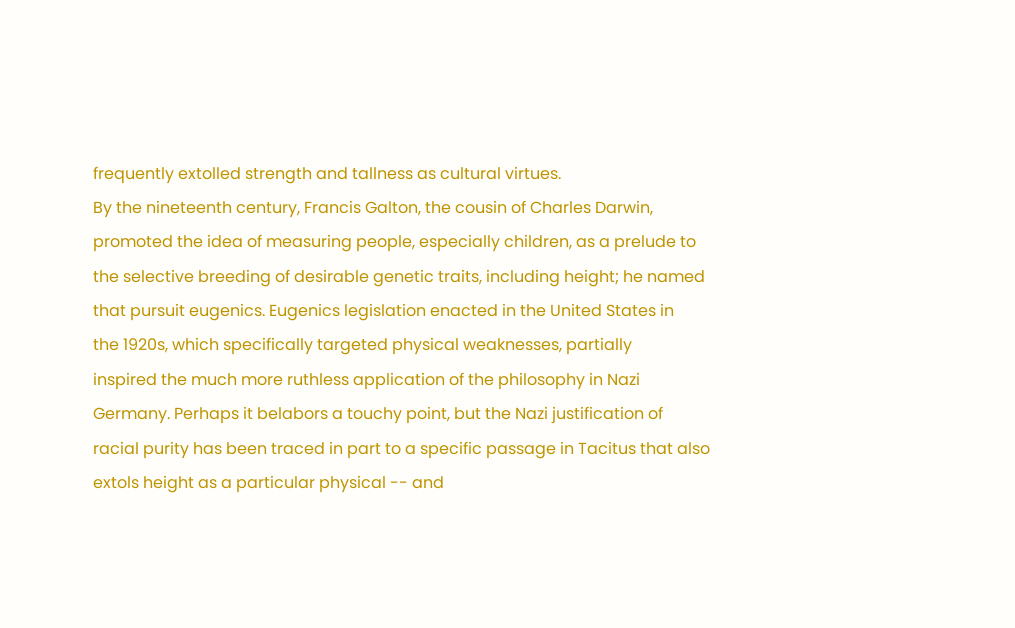frequently extolled strength and tallness as cultural virtues.
By the nineteenth century, Francis Galton, the cousin of Charles Darwin,
promoted the idea of measuring people, especially children, as a prelude to
the selective breeding of desirable genetic traits, including height; he named
that pursuit eugenics. Eugenics legislation enacted in the United States in
the 1920s, which specifically targeted physical weaknesses, partially
inspired the much more ruthless application of the philosophy in Nazi
Germany. Perhaps it belabors a touchy point, but the Nazi justification of
racial purity has been traced in part to a specific passage in Tacitus that also
extols height as a particular physical -- and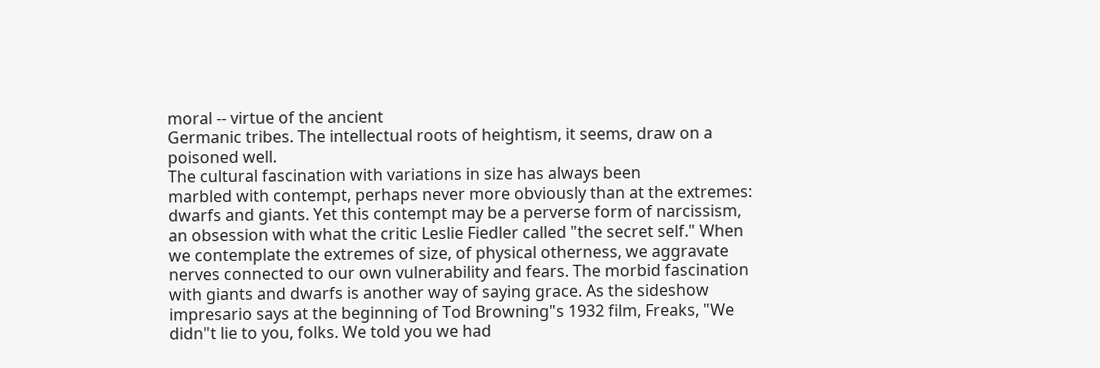moral -- virtue of the ancient
Germanic tribes. The intellectual roots of heightism, it seems, draw on a
poisoned well.
The cultural fascination with variations in size has always been
marbled with contempt, perhaps never more obviously than at the extremes:
dwarfs and giants. Yet this contempt may be a perverse form of narcissism,
an obsession with what the critic Leslie Fiedler called "the secret self." When
we contemplate the extremes of size, of physical otherness, we aggravate
nerves connected to our own vulnerability and fears. The morbid fascination
with giants and dwarfs is another way of saying grace. As the sideshow
impresario says at the beginning of Tod Browning"s 1932 film, Freaks, "We
didn"t lie to you, folks. We told you we had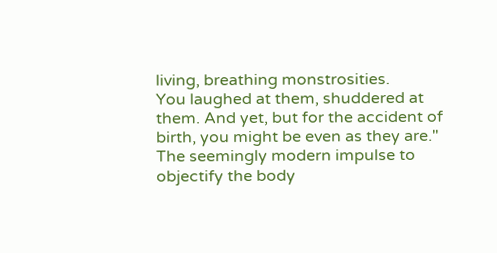living, breathing monstrosities.
You laughed at them, shuddered at them. And yet, but for the accident of
birth, you might be even as they are."
The seemingly modern impulse to objectify the body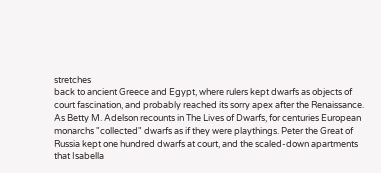stretches
back to ancient Greece and Egypt, where rulers kept dwarfs as objects of
court fascination, and probably reached its sorry apex after the Renaissance.
As Betty M. Adelson recounts in The Lives of Dwarfs, for centuries European
monarchs "collected" dwarfs as if they were playthings. Peter the Great of
Russia kept one hundred dwarfs at court, and the scaled-down apartments
that Isabella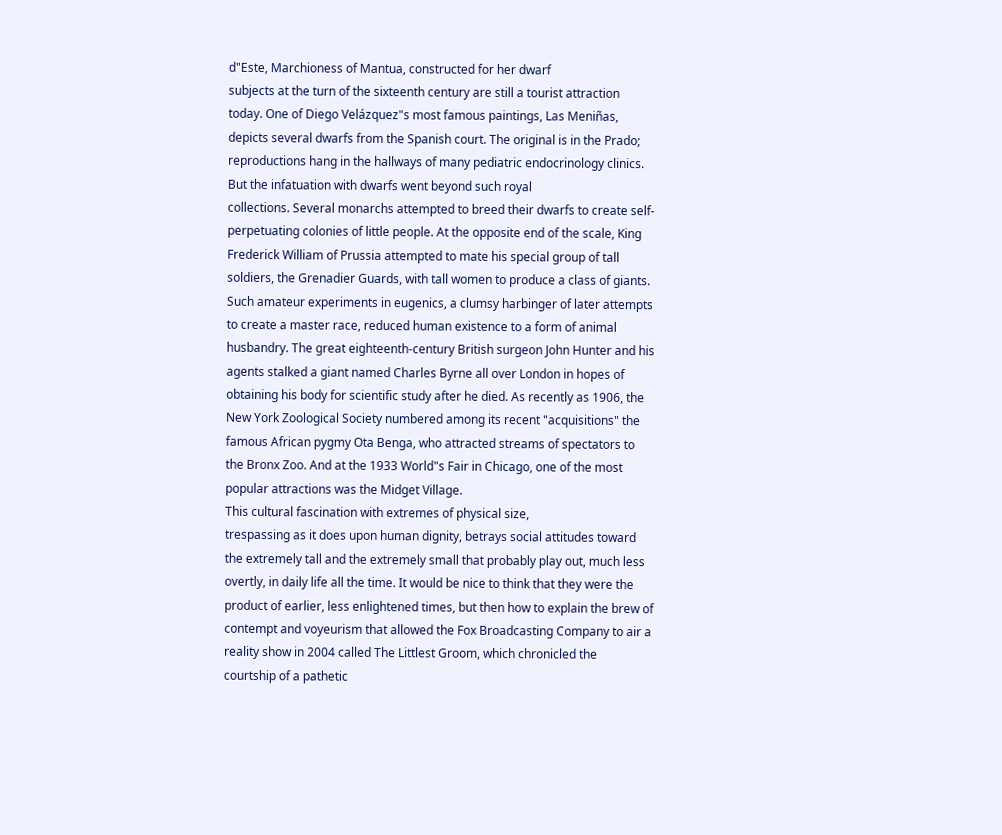d"Este, Marchioness of Mantua, constructed for her dwarf
subjects at the turn of the sixteenth century are still a tourist attraction
today. One of Diego Velázquez"s most famous paintings, Las Meniñas,
depicts several dwarfs from the Spanish court. The original is in the Prado;
reproductions hang in the hallways of many pediatric endocrinology clinics.
But the infatuation with dwarfs went beyond such royal
collections. Several monarchs attempted to breed their dwarfs to create self-
perpetuating colonies of little people. At the opposite end of the scale, King
Frederick William of Prussia attempted to mate his special group of tall
soldiers, the Grenadier Guards, with tall women to produce a class of giants.
Such amateur experiments in eugenics, a clumsy harbinger of later attempts
to create a master race, reduced human existence to a form of animal
husbandry. The great eighteenth-century British surgeon John Hunter and his
agents stalked a giant named Charles Byrne all over London in hopes of
obtaining his body for scientific study after he died. As recently as 1906, the
New York Zoological Society numbered among its recent "acquisitions" the
famous African pygmy Ota Benga, who attracted streams of spectators to
the Bronx Zoo. And at the 1933 World"s Fair in Chicago, one of the most
popular attractions was the Midget Village.
This cultural fascination with extremes of physical size,
trespassing as it does upon human dignity, betrays social attitudes toward
the extremely tall and the extremely small that probably play out, much less
overtly, in daily life all the time. It would be nice to think that they were the
product of earlier, less enlightened times, but then how to explain the brew of
contempt and voyeurism that allowed the Fox Broadcasting Company to air a
reality show in 2004 called The Littlest Groom, which chronicled the
courtship of a pathetic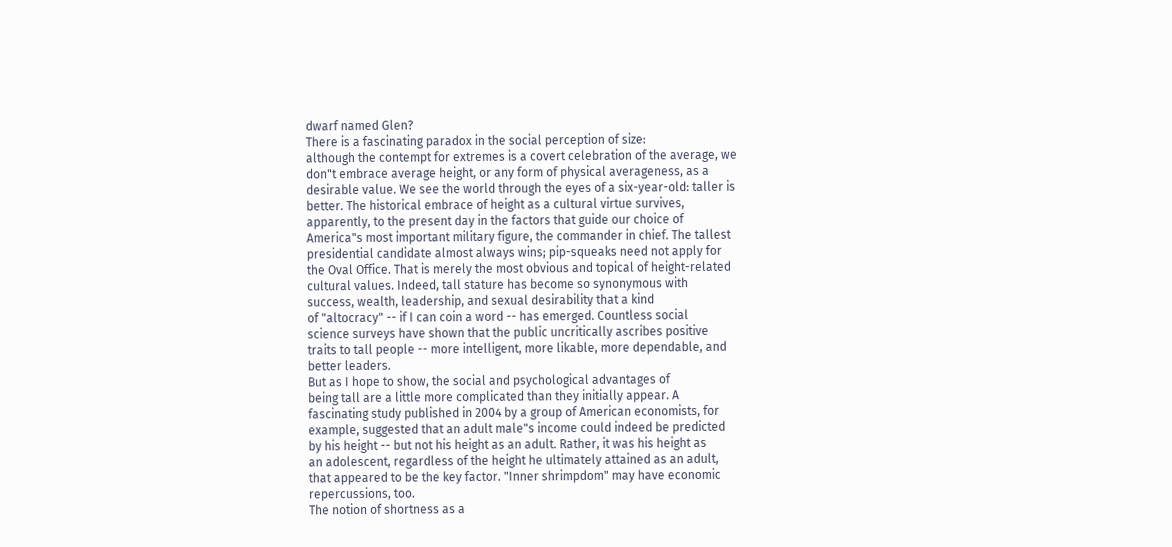dwarf named Glen?
There is a fascinating paradox in the social perception of size:
although the contempt for extremes is a covert celebration of the average, we
don"t embrace average height, or any form of physical averageness, as a
desirable value. We see the world through the eyes of a six-year-old: taller is
better. The historical embrace of height as a cultural virtue survives,
apparently, to the present day in the factors that guide our choice of
America"s most important military figure, the commander in chief. The tallest
presidential candidate almost always wins; pip-squeaks need not apply for
the Oval Office. That is merely the most obvious and topical of height-related
cultural values. Indeed, tall stature has become so synonymous with
success, wealth, leadership, and sexual desirability that a kind
of "altocracy" -- if I can coin a word -- has emerged. Countless social
science surveys have shown that the public uncritically ascribes positive
traits to tall people -- more intelligent, more likable, more dependable, and
better leaders.
But as I hope to show, the social and psychological advantages of
being tall are a little more complicated than they initially appear. A
fascinating study published in 2004 by a group of American economists, for
example, suggested that an adult male"s income could indeed be predicted
by his height -- but not his height as an adult. Rather, it was his height as
an adolescent, regardless of the height he ultimately attained as an adult,
that appeared to be the key factor. "Inner shrimpdom" may have economic
repercussions, too.
The notion of shortness as a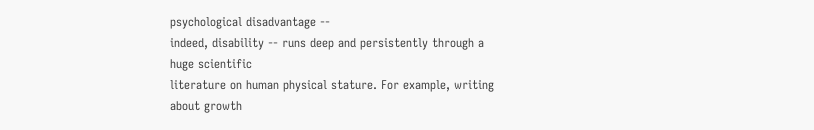psychological disadvantage --
indeed, disability -- runs deep and persistently through a huge scientific
literature on human physical stature. For example, writing about growth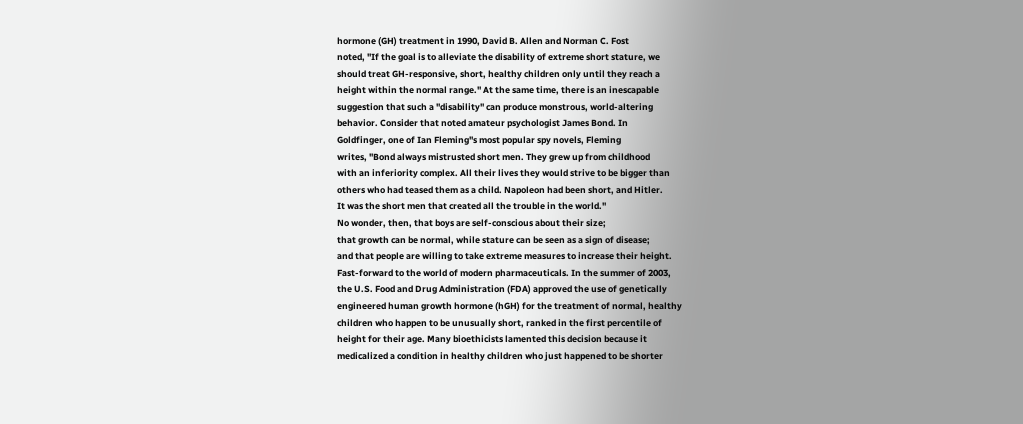hormone (GH) treatment in 1990, David B. Allen and Norman C. Fost
noted, "If the goal is to alleviate the disability of extreme short stature, we
should treat GH-responsive, short, healthy children only until they reach a
height within the normal range." At the same time, there is an inescapable
suggestion that such a "disability" can produce monstrous, world-altering
behavior. Consider that noted amateur psychologist James Bond. In
Goldfinger, one of Ian Fleming"s most popular spy novels, Fleming
writes, "Bond always mistrusted short men. They grew up from childhood
with an inferiority complex. All their lives they would strive to be bigger than
others who had teased them as a child. Napoleon had been short, and Hitler.
It was the short men that created all the trouble in the world."
No wonder, then, that boys are self-conscious about their size;
that growth can be normal, while stature can be seen as a sign of disease;
and that people are willing to take extreme measures to increase their height.
Fast-forward to the world of modern pharmaceuticals. In the summer of 2003,
the U.S. Food and Drug Administration (FDA) approved the use of genetically
engineered human growth hormone (hGH) for the treatment of normal, healthy
children who happen to be unusually short, ranked in the first percentile of
height for their age. Many bioethicists lamented this decision because it
medicalized a condition in healthy children who just happened to be shorter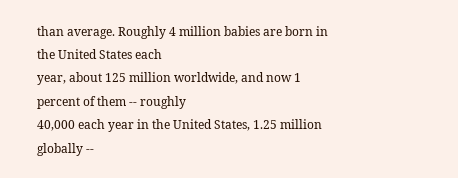than average. Roughly 4 million babies are born in the United States each
year, about 125 million worldwide, and now 1 percent of them -- roughly
40,000 each year in the United States, 1.25 million globally --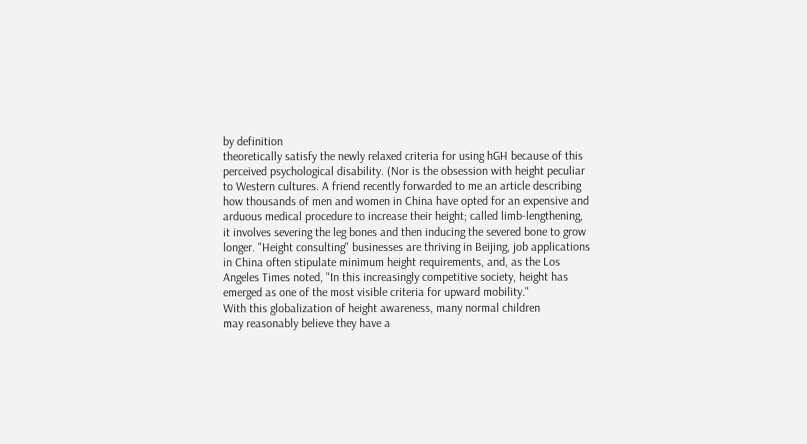by definition
theoretically satisfy the newly relaxed criteria for using hGH because of this
perceived psychological disability. (Nor is the obsession with height peculiar
to Western cultures. A friend recently forwarded to me an article describing
how thousands of men and women in China have opted for an expensive and
arduous medical procedure to increase their height; called limb-lengthening,
it involves severing the leg bones and then inducing the severed bone to grow
longer. "Height consulting" businesses are thriving in Beijing, job applications
in China often stipulate minimum height requirements, and, as the Los
Angeles Times noted, "In this increasingly competitive society, height has
emerged as one of the most visible criteria for upward mobility."
With this globalization of height awareness, many normal children
may reasonably believe they have a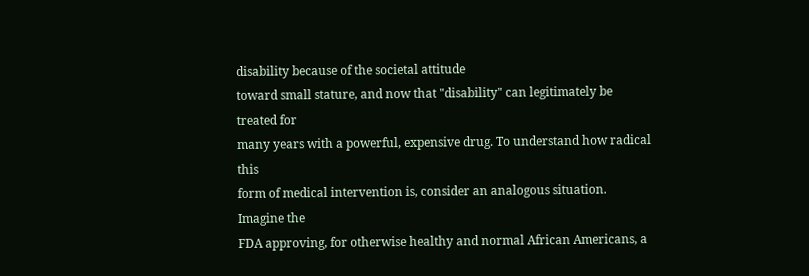disability because of the societal attitude
toward small stature, and now that "disability" can legitimately be treated for
many years with a powerful, expensive drug. To understand how radical this
form of medical intervention is, consider an analogous situation. Imagine the
FDA approving, for otherwise healthy and normal African Americans, a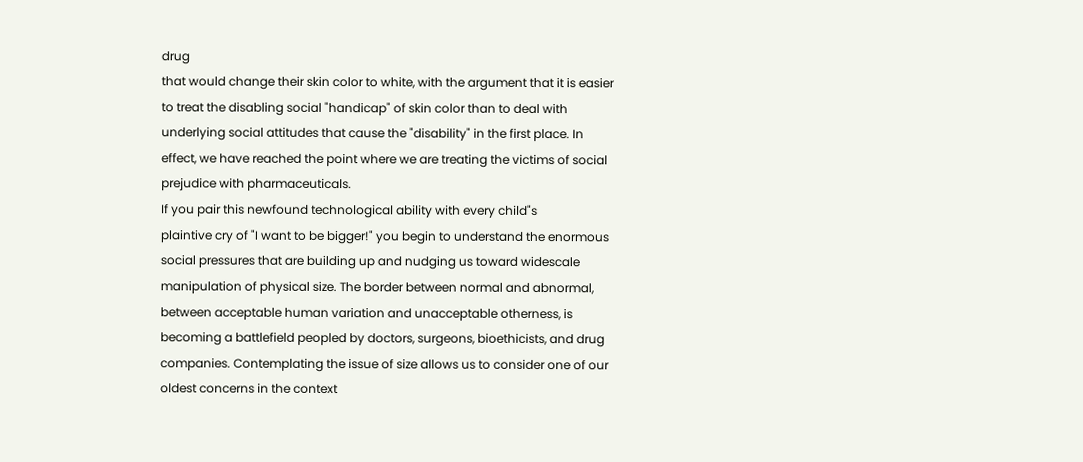drug
that would change their skin color to white, with the argument that it is easier
to treat the disabling social "handicap" of skin color than to deal with
underlying social attitudes that cause the "disability" in the first place. In
effect, we have reached the point where we are treating the victims of social
prejudice with pharmaceuticals.
If you pair this newfound technological ability with every child"s
plaintive cry of "I want to be bigger!" you begin to understand the enormous
social pressures that are building up and nudging us toward widescale
manipulation of physical size. The border between normal and abnormal,
between acceptable human variation and unacceptable otherness, is
becoming a battlefield peopled by doctors, surgeons, bioethicists, and drug
companies. Contemplating the issue of size allows us to consider one of our
oldest concerns in the context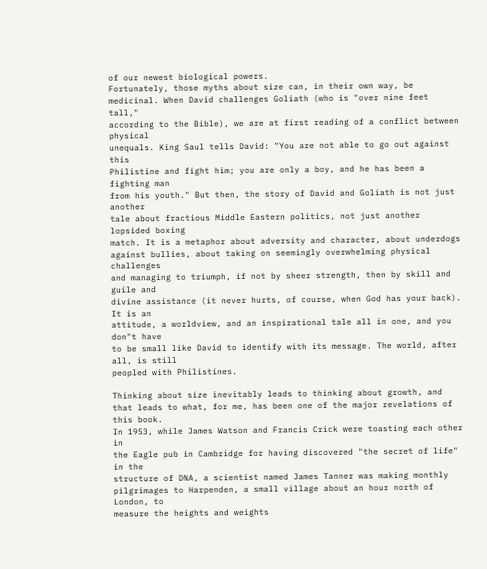of our newest biological powers.
Fortunately, those myths about size can, in their own way, be
medicinal. When David challenges Goliath (who is "over nine feet tall,"
according to the Bible), we are at first reading of a conflict between physical
unequals. King Saul tells David: "You are not able to go out against this
Philistine and fight him; you are only a boy, and he has been a fighting man
from his youth." But then, the story of David and Goliath is not just another
tale about fractious Middle Eastern politics, not just another lopsided boxing
match. It is a metaphor about adversity and character, about underdogs
against bullies, about taking on seemingly overwhelming physical challenges
and managing to triumph, if not by sheer strength, then by skill and guile and
divine assistance (it never hurts, of course, when God has your back). It is an
attitude, a worldview, and an inspirational tale all in one, and you don"t have
to be small like David to identify with its message. The world, after all, is still
peopled with Philistines.

Thinking about size inevitably leads to thinking about growth, and
that leads to what, for me, has been one of the major revelations of this book.
In 1953, while James Watson and Francis Crick were toasting each other in
the Eagle pub in Cambridge for having discovered "the secret of life" in the
structure of DNA, a scientist named James Tanner was making monthly
pilgrimages to Harpenden, a small village about an hour north of London, to
measure the heights and weights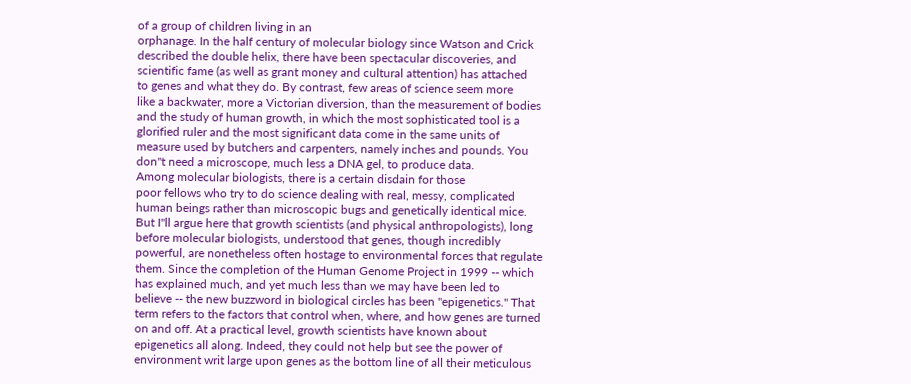of a group of children living in an
orphanage. In the half century of molecular biology since Watson and Crick
described the double helix, there have been spectacular discoveries, and
scientific fame (as well as grant money and cultural attention) has attached
to genes and what they do. By contrast, few areas of science seem more
like a backwater, more a Victorian diversion, than the measurement of bodies
and the study of human growth, in which the most sophisticated tool is a
glorified ruler and the most significant data come in the same units of
measure used by butchers and carpenters, namely inches and pounds. You
don"t need a microscope, much less a DNA gel, to produce data.
Among molecular biologists, there is a certain disdain for those
poor fellows who try to do science dealing with real, messy, complicated
human beings rather than microscopic bugs and genetically identical mice.
But I"ll argue here that growth scientists (and physical anthropologists), long
before molecular biologists, understood that genes, though incredibly
powerful, are nonetheless often hostage to environmental forces that regulate
them. Since the completion of the Human Genome Project in 1999 -- which
has explained much, and yet much less than we may have been led to
believe -- the new buzzword in biological circles has been "epigenetics." That
term refers to the factors that control when, where, and how genes are turned
on and off. At a practical level, growth scientists have known about
epigenetics all along. Indeed, they could not help but see the power of
environment writ large upon genes as the bottom line of all their meticulous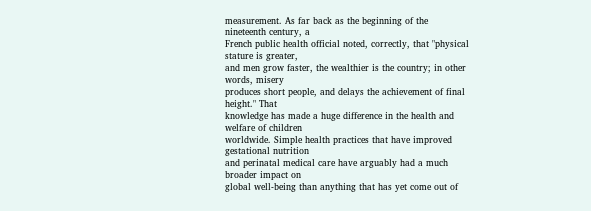measurement. As far back as the beginning of the nineteenth century, a
French public health official noted, correctly, that "physical stature is greater,
and men grow faster, the wealthier is the country; in other words, misery
produces short people, and delays the achievement of final height." That
knowledge has made a huge difference in the health and welfare of children
worldwide. Simple health practices that have improved gestational nutrition
and perinatal medical care have arguably had a much broader impact on
global well-being than anything that has yet come out of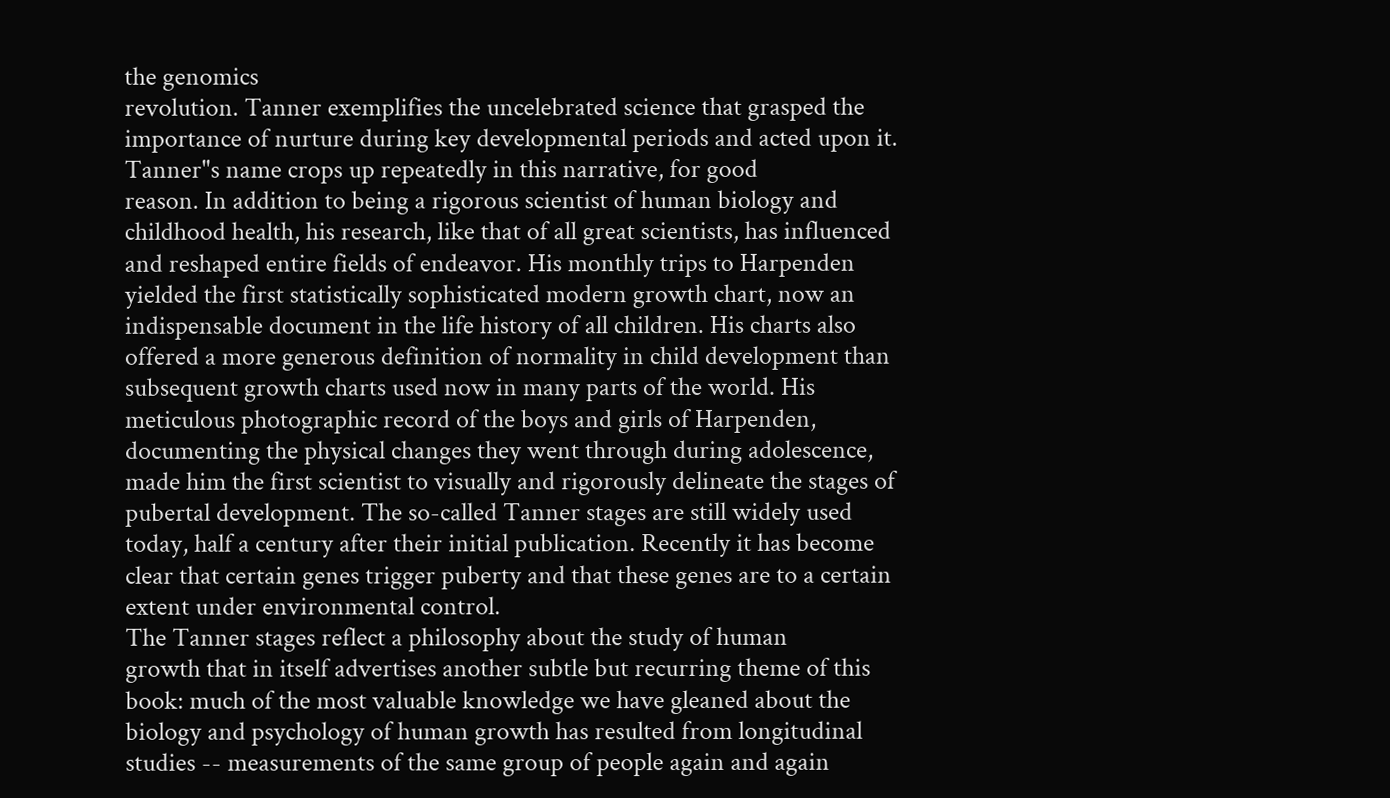the genomics
revolution. Tanner exemplifies the uncelebrated science that grasped the
importance of nurture during key developmental periods and acted upon it.
Tanner"s name crops up repeatedly in this narrative, for good
reason. In addition to being a rigorous scientist of human biology and
childhood health, his research, like that of all great scientists, has influenced
and reshaped entire fields of endeavor. His monthly trips to Harpenden
yielded the first statistically sophisticated modern growth chart, now an
indispensable document in the life history of all children. His charts also
offered a more generous definition of normality in child development than
subsequent growth charts used now in many parts of the world. His
meticulous photographic record of the boys and girls of Harpenden,
documenting the physical changes they went through during adolescence,
made him the first scientist to visually and rigorously delineate the stages of
pubertal development. The so-called Tanner stages are still widely used
today, half a century after their initial publication. Recently it has become
clear that certain genes trigger puberty and that these genes are to a certain
extent under environmental control.
The Tanner stages reflect a philosophy about the study of human
growth that in itself advertises another subtle but recurring theme of this
book: much of the most valuable knowledge we have gleaned about the
biology and psychology of human growth has resulted from longitudinal
studies -- measurements of the same group of people again and again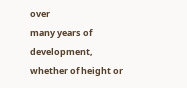over
many years of development, whether of height or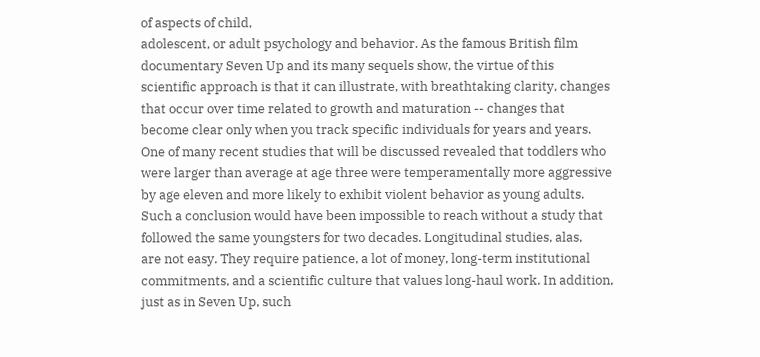of aspects of child,
adolescent, or adult psychology and behavior. As the famous British film
documentary Seven Up and its many sequels show, the virtue of this
scientific approach is that it can illustrate, with breathtaking clarity, changes
that occur over time related to growth and maturation -- changes that
become clear only when you track specific individuals for years and years.
One of many recent studies that will be discussed revealed that toddlers who
were larger than average at age three were temperamentally more aggressive
by age eleven and more likely to exhibit violent behavior as young adults.
Such a conclusion would have been impossible to reach without a study that
followed the same youngsters for two decades. Longitudinal studies, alas,
are not easy. They require patience, a lot of money, long-term institutional
commitments, and a scientific culture that values long-haul work. In addition,
just as in Seven Up, such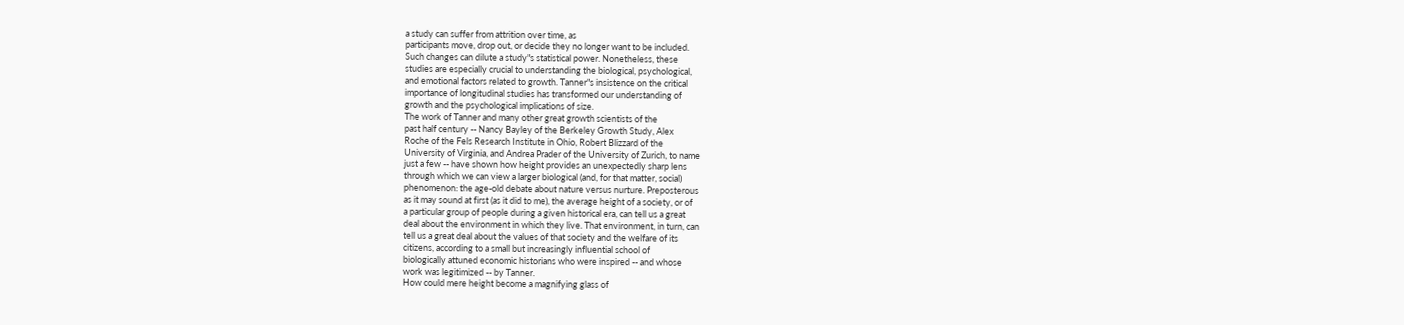a study can suffer from attrition over time, as
participants move, drop out, or decide they no longer want to be included.
Such changes can dilute a study"s statistical power. Nonetheless, these
studies are especially crucial to understanding the biological, psychological,
and emotional factors related to growth. Tanner"s insistence on the critical
importance of longitudinal studies has transformed our understanding of
growth and the psychological implications of size.
The work of Tanner and many other great growth scientists of the
past half century -- Nancy Bayley of the Berkeley Growth Study, Alex
Roche of the Fels Research Institute in Ohio, Robert Blizzard of the
University of Virginia, and Andrea Prader of the University of Zurich, to name
just a few -- have shown how height provides an unexpectedly sharp lens
through which we can view a larger biological (and, for that matter, social)
phenomenon: the age-old debate about nature versus nurture. Preposterous
as it may sound at first (as it did to me), the average height of a society, or of
a particular group of people during a given historical era, can tell us a great
deal about the environment in which they live. That environment, in turn, can
tell us a great deal about the values of that society and the welfare of its
citizens, according to a small but increasingly influential school of
biologically attuned economic historians who were inspired -- and whose
work was legitimized -- by Tanner.
How could mere height become a magnifying glass of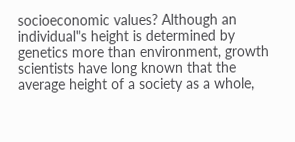socioeconomic values? Although an individual"s height is determined by
genetics more than environment, growth scientists have long known that the
average height of a society as a whole,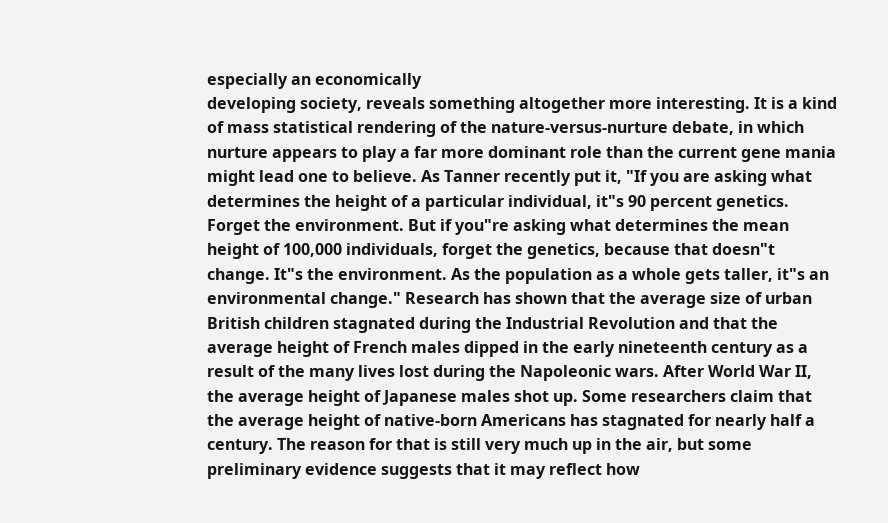especially an economically
developing society, reveals something altogether more interesting. It is a kind
of mass statistical rendering of the nature-versus-nurture debate, in which
nurture appears to play a far more dominant role than the current gene mania
might lead one to believe. As Tanner recently put it, "If you are asking what
determines the height of a particular individual, it"s 90 percent genetics.
Forget the environment. But if you"re asking what determines the mean
height of 100,000 individuals, forget the genetics, because that doesn"t
change. It"s the environment. As the population as a whole gets taller, it"s an
environmental change." Research has shown that the average size of urban
British children stagnated during the Industrial Revolution and that the
average height of French males dipped in the early nineteenth century as a
result of the many lives lost during the Napoleonic wars. After World War II,
the average height of Japanese males shot up. Some researchers claim that
the average height of native-born Americans has stagnated for nearly half a
century. The reason for that is still very much up in the air, but some
preliminary evidence suggests that it may reflect how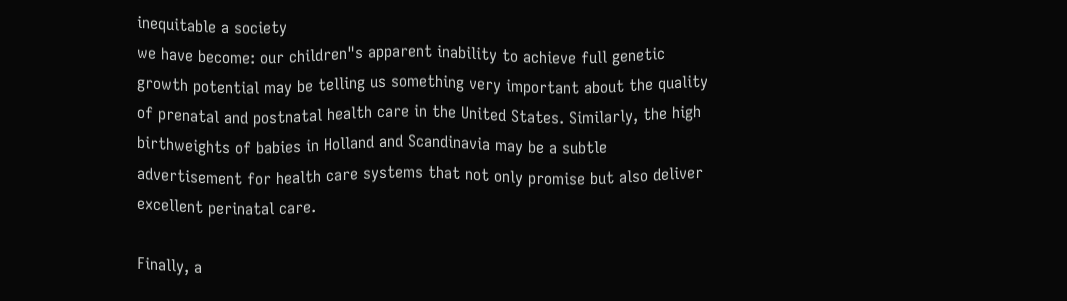inequitable a society
we have become: our children"s apparent inability to achieve full genetic
growth potential may be telling us something very important about the quality
of prenatal and postnatal health care in the United States. Similarly, the high
birthweights of babies in Holland and Scandinavia may be a subtle
advertisement for health care systems that not only promise but also deliver
excellent perinatal care.

Finally, a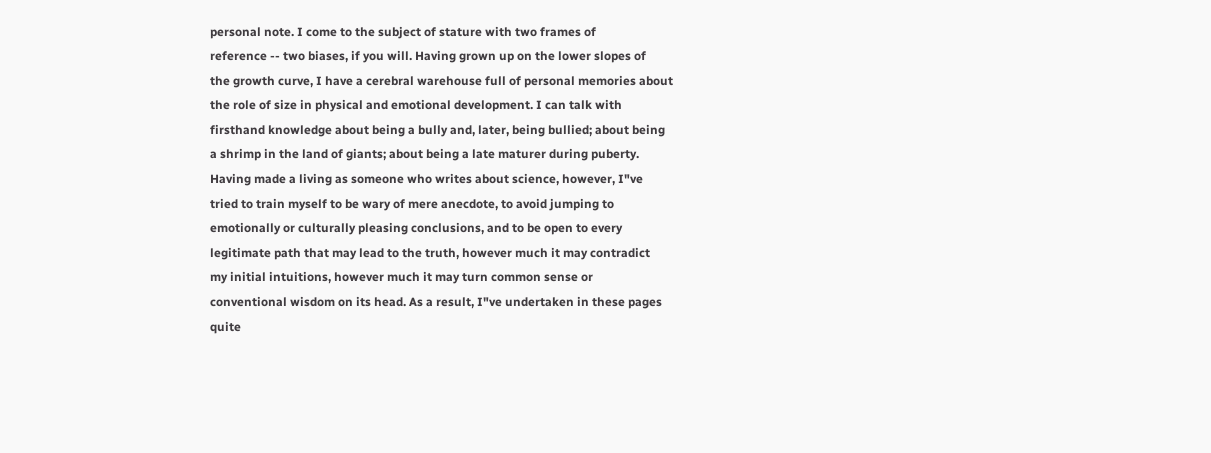personal note. I come to the subject of stature with two frames of
reference -- two biases, if you will. Having grown up on the lower slopes of
the growth curve, I have a cerebral warehouse full of personal memories about
the role of size in physical and emotional development. I can talk with
firsthand knowledge about being a bully and, later, being bullied; about being
a shrimp in the land of giants; about being a late maturer during puberty.
Having made a living as someone who writes about science, however, I"ve
tried to train myself to be wary of mere anecdote, to avoid jumping to
emotionally or culturally pleasing conclusions, and to be open to every
legitimate path that may lead to the truth, however much it may contradict
my initial intuitions, however much it may turn common sense or
conventional wisdom on its head. As a result, I"ve undertaken in these pages
quite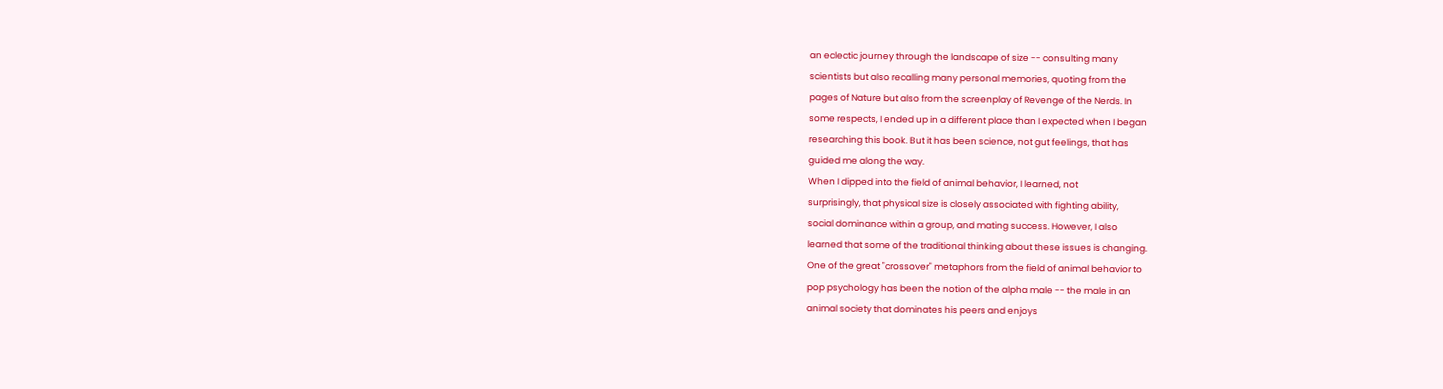an eclectic journey through the landscape of size -- consulting many
scientists but also recalling many personal memories, quoting from the
pages of Nature but also from the screenplay of Revenge of the Nerds. In
some respects, I ended up in a different place than I expected when I began
researching this book. But it has been science, not gut feelings, that has
guided me along the way.
When I dipped into the field of animal behavior, I learned, not
surprisingly, that physical size is closely associated with fighting ability,
social dominance within a group, and mating success. However, I also
learned that some of the traditional thinking about these issues is changing.
One of the great "crossover" metaphors from the field of animal behavior to
pop psychology has been the notion of the alpha male -- the male in an
animal society that dominates his peers and enjoys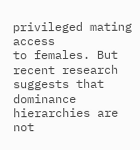privileged mating access
to females. But recent research suggests that dominance hierarchies are not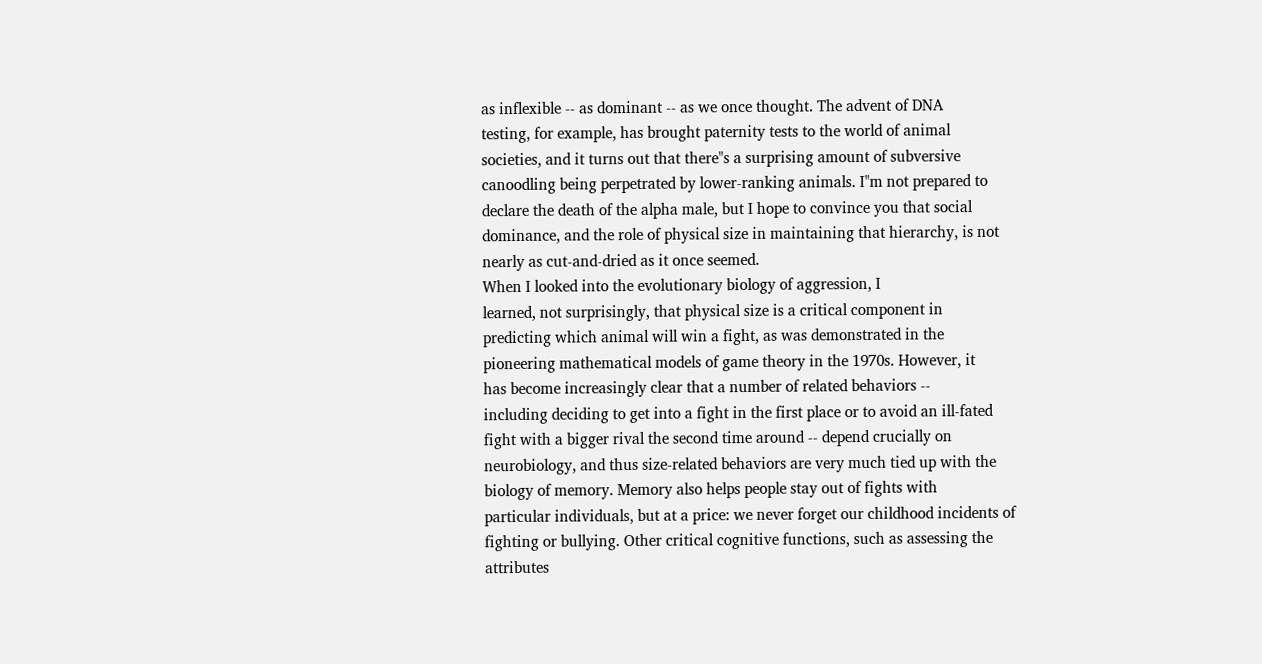as inflexible -- as dominant -- as we once thought. The advent of DNA
testing, for example, has brought paternity tests to the world of animal
societies, and it turns out that there"s a surprising amount of subversive
canoodling being perpetrated by lower-ranking animals. I"m not prepared to
declare the death of the alpha male, but I hope to convince you that social
dominance, and the role of physical size in maintaining that hierarchy, is not
nearly as cut-and-dried as it once seemed.
When I looked into the evolutionary biology of aggression, I
learned, not surprisingly, that physical size is a critical component in
predicting which animal will win a fight, as was demonstrated in the
pioneering mathematical models of game theory in the 1970s. However, it
has become increasingly clear that a number of related behaviors --
including deciding to get into a fight in the first place or to avoid an ill-fated
fight with a bigger rival the second time around -- depend crucially on
neurobiology, and thus size-related behaviors are very much tied up with the
biology of memory. Memory also helps people stay out of fights with
particular individuals, but at a price: we never forget our childhood incidents of
fighting or bullying. Other critical cognitive functions, such as assessing the
attributes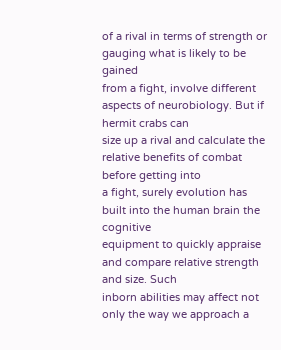of a rival in terms of strength or gauging what is likely to be gained
from a fight, involve different aspects of neurobiology. But if hermit crabs can
size up a rival and calculate the relative benefits of combat before getting into
a fight, surely evolution has built into the human brain the cognitive
equipment to quickly appraise and compare relative strength and size. Such
inborn abilities may affect not only the way we approach a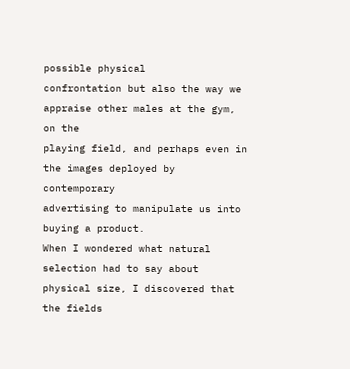possible physical
confrontation but also the way we appraise other males at the gym, on the
playing field, and perhaps even in the images deployed by contemporary
advertising to manipulate us into buying a product.
When I wondered what natural selection had to say about
physical size, I discovered that the fields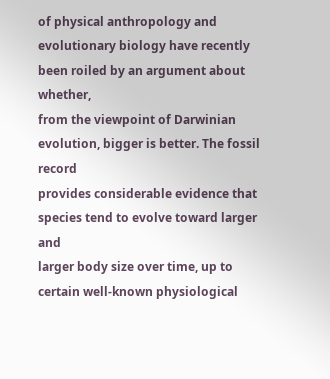of physical anthropology and
evolutionary biology have recently been roiled by an argument about whether,
from the viewpoint of Darwinian evolution, bigger is better. The fossil record
provides considerable evidence that species tend to evolve toward larger and
larger body size over time, up to certain well-known physiological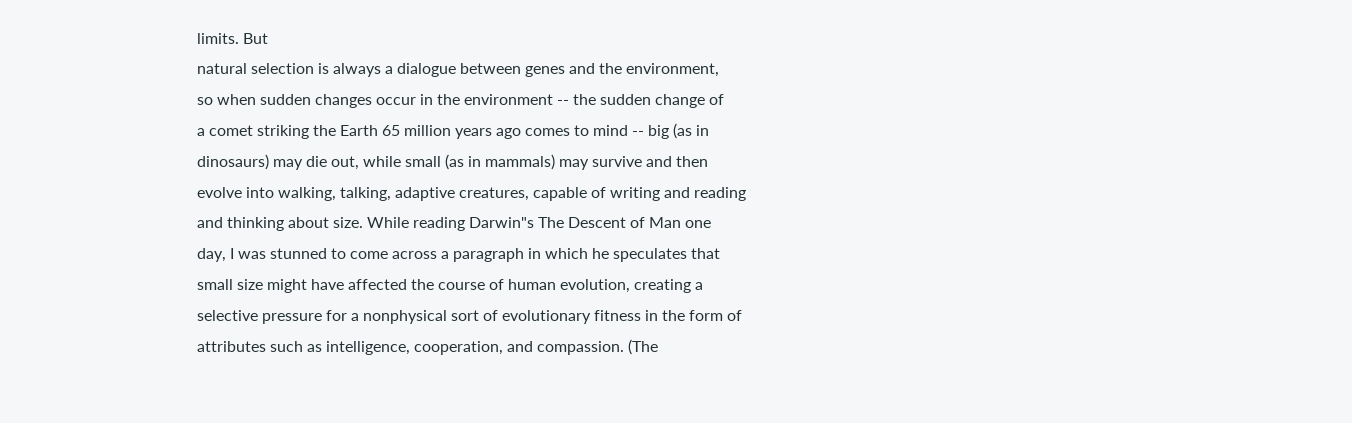limits. But
natural selection is always a dialogue between genes and the environment,
so when sudden changes occur in the environment -- the sudden change of
a comet striking the Earth 65 million years ago comes to mind -- big (as in
dinosaurs) may die out, while small (as in mammals) may survive and then
evolve into walking, talking, adaptive creatures, capable of writing and reading
and thinking about size. While reading Darwin"s The Descent of Man one
day, I was stunned to come across a paragraph in which he speculates that
small size might have affected the course of human evolution, creating a
selective pressure for a nonphysical sort of evolutionary fitness in the form of
attributes such as intelligence, cooperation, and compassion. (The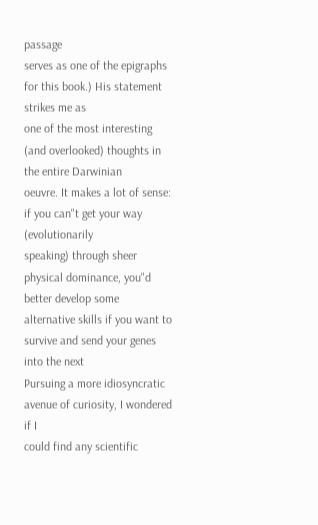passage
serves as one of the epigraphs for this book.) His statement strikes me as
one of the most interesting (and overlooked) thoughts in the entire Darwinian
oeuvre. It makes a lot of sense: if you can"t get your way (evolutionarily
speaking) through sheer physical dominance, you"d better develop some
alternative skills if you want to survive and send your genes into the next
Pursuing a more idiosyncratic avenue of curiosity, I wondered if I
could find any scientific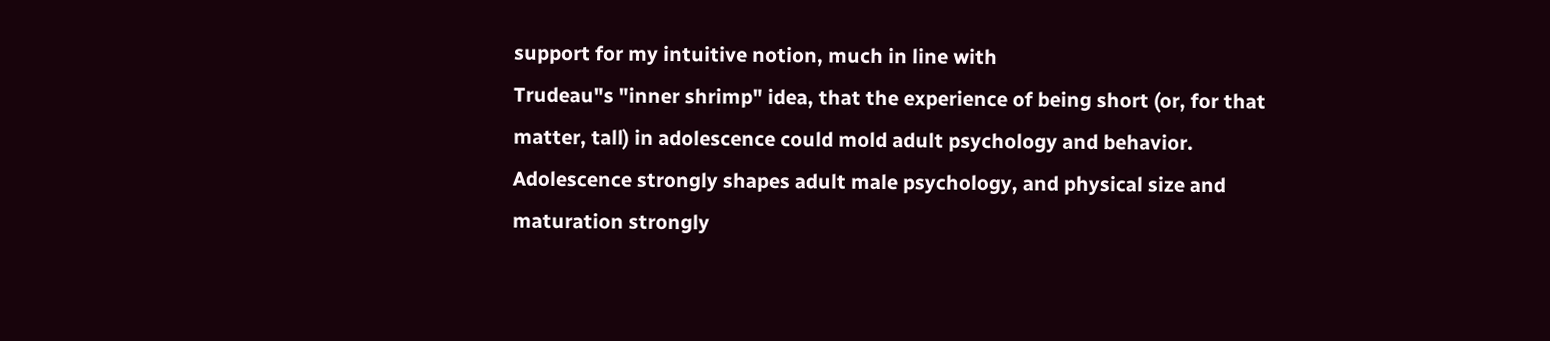support for my intuitive notion, much in line with
Trudeau"s "inner shrimp" idea, that the experience of being short (or, for that
matter, tall) in adolescence could mold adult psychology and behavior.
Adolescence strongly shapes adult male psychology, and physical size and
maturation strongly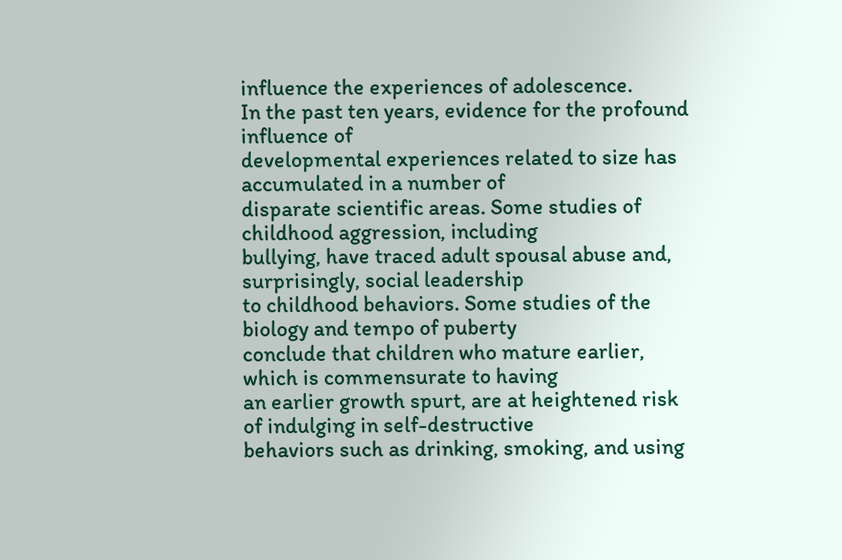influence the experiences of adolescence.
In the past ten years, evidence for the profound influence of
developmental experiences related to size has accumulated in a number of
disparate scientific areas. Some studies of childhood aggression, including
bullying, have traced adult spousal abuse and, surprisingly, social leadership
to childhood behaviors. Some studies of the biology and tempo of puberty
conclude that children who mature earlier, which is commensurate to having
an earlier growth spurt, are at heightened risk of indulging in self-destructive
behaviors such as drinking, smoking, and using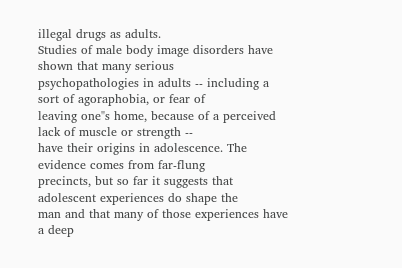illegal drugs as adults.
Studies of male body image disorders have shown that many serious
psychopathologies in adults -- including a sort of agoraphobia, or fear of
leaving one"s home, because of a perceived lack of muscle or strength --
have their origins in adolescence. The evidence comes from far-flung
precincts, but so far it suggests that adolescent experiences do shape the
man and that many of those experiences have a deep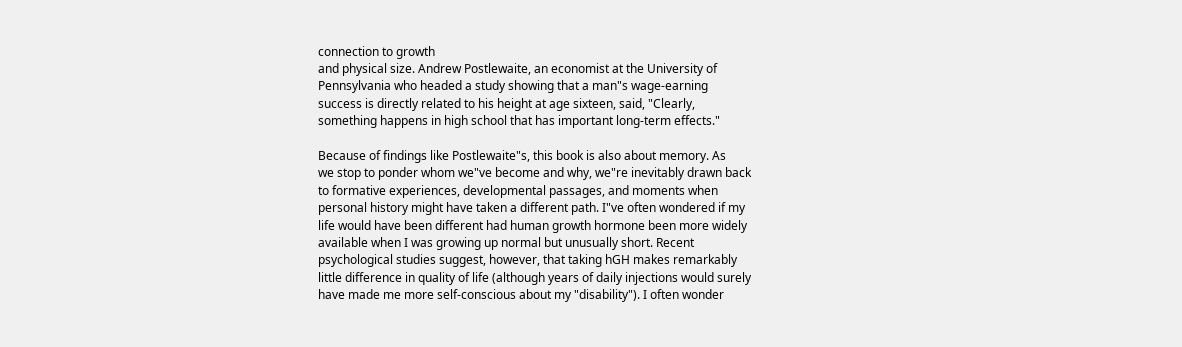connection to growth
and physical size. Andrew Postlewaite, an economist at the University of
Pennsylvania who headed a study showing that a man"s wage-earning
success is directly related to his height at age sixteen, said, "Clearly,
something happens in high school that has important long-term effects."

Because of findings like Postlewaite"s, this book is also about memory. As
we stop to ponder whom we"ve become and why, we"re inevitably drawn back
to formative experiences, developmental passages, and moments when
personal history might have taken a different path. I"ve often wondered if my
life would have been different had human growth hormone been more widely
available when I was growing up normal but unusually short. Recent
psychological studies suggest, however, that taking hGH makes remarkably
little difference in quality of life (although years of daily injections would surely
have made me more self-conscious about my "disability"). I often wonder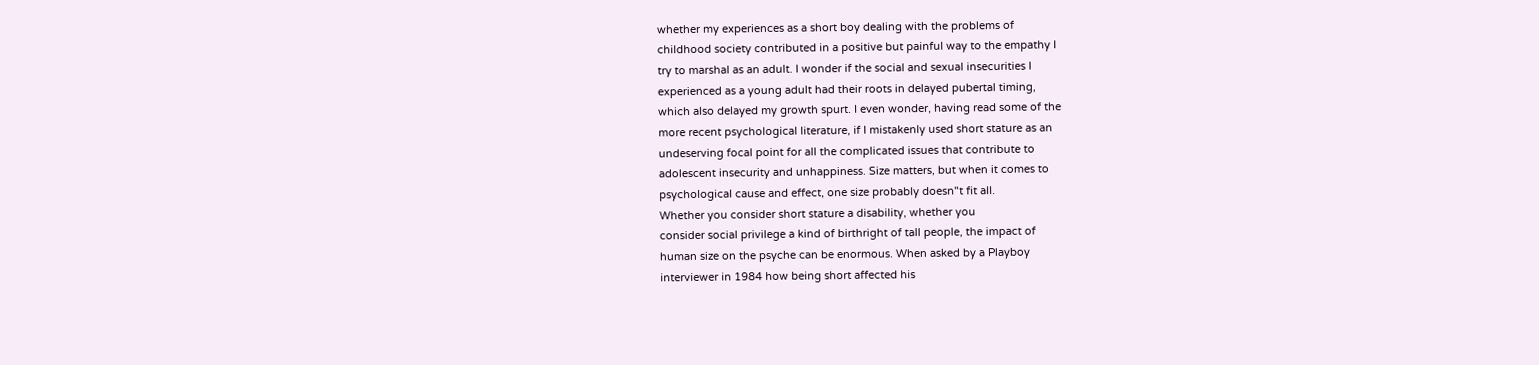whether my experiences as a short boy dealing with the problems of
childhood society contributed in a positive but painful way to the empathy I
try to marshal as an adult. I wonder if the social and sexual insecurities I
experienced as a young adult had their roots in delayed pubertal timing,
which also delayed my growth spurt. I even wonder, having read some of the
more recent psychological literature, if I mistakenly used short stature as an
undeserving focal point for all the complicated issues that contribute to
adolescent insecurity and unhappiness. Size matters, but when it comes to
psychological cause and effect, one size probably doesn"t fit all.
Whether you consider short stature a disability, whether you
consider social privilege a kind of birthright of tall people, the impact of
human size on the psyche can be enormous. When asked by a Playboy
interviewer in 1984 how being short affected his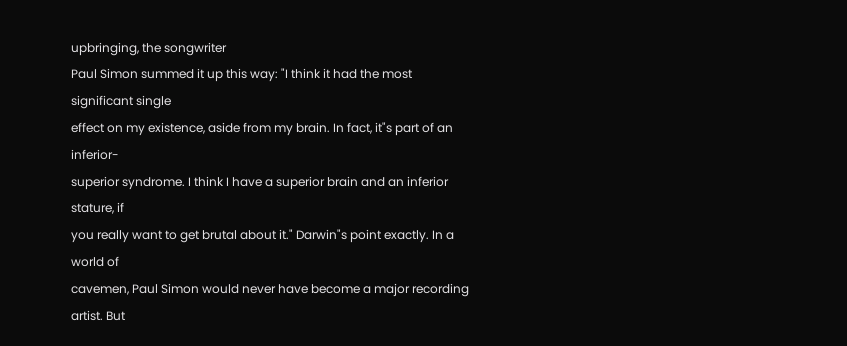upbringing, the songwriter
Paul Simon summed it up this way: "I think it had the most significant single
effect on my existence, aside from my brain. In fact, it"s part of an inferior-
superior syndrome. I think I have a superior brain and an inferior stature, if
you really want to get brutal about it." Darwin"s point exactly. In a world of
cavemen, Paul Simon would never have become a major recording artist. But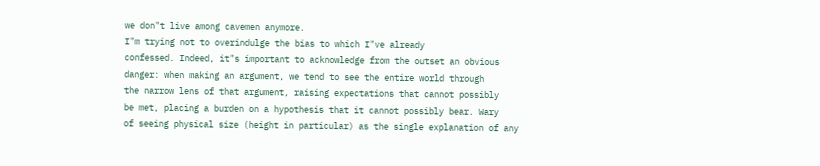we don"t live among cavemen anymore.
I"m trying not to overindulge the bias to which I"ve already
confessed. Indeed, it"s important to acknowledge from the outset an obvious
danger: when making an argument, we tend to see the entire world through
the narrow lens of that argument, raising expectations that cannot possibly
be met, placing a burden on a hypothesis that it cannot possibly bear. Wary
of seeing physical size (height in particular) as the single explanation of any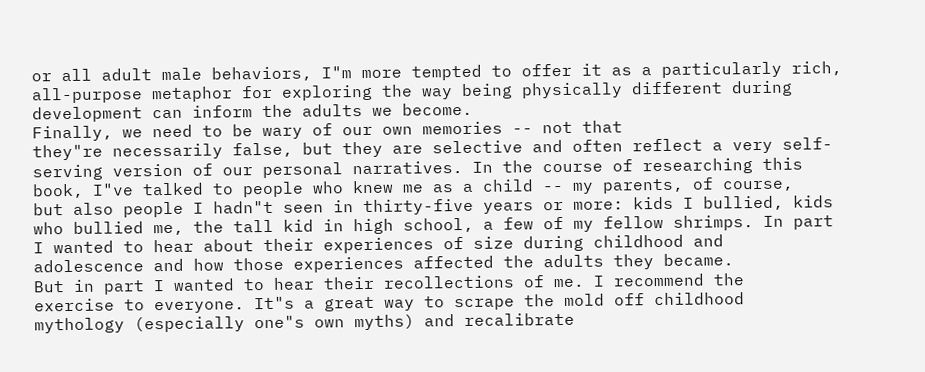or all adult male behaviors, I"m more tempted to offer it as a particularly rich,
all-purpose metaphor for exploring the way being physically different during
development can inform the adults we become.
Finally, we need to be wary of our own memories -- not that
they"re necessarily false, but they are selective and often reflect a very self-
serving version of our personal narratives. In the course of researching this
book, I"ve talked to people who knew me as a child -- my parents, of course,
but also people I hadn"t seen in thirty-five years or more: kids I bullied, kids
who bullied me, the tall kid in high school, a few of my fellow shrimps. In part
I wanted to hear about their experiences of size during childhood and
adolescence and how those experiences affected the adults they became.
But in part I wanted to hear their recollections of me. I recommend the
exercise to everyone. It"s a great way to scrape the mold off childhood
mythology (especially one"s own myths) and recalibrate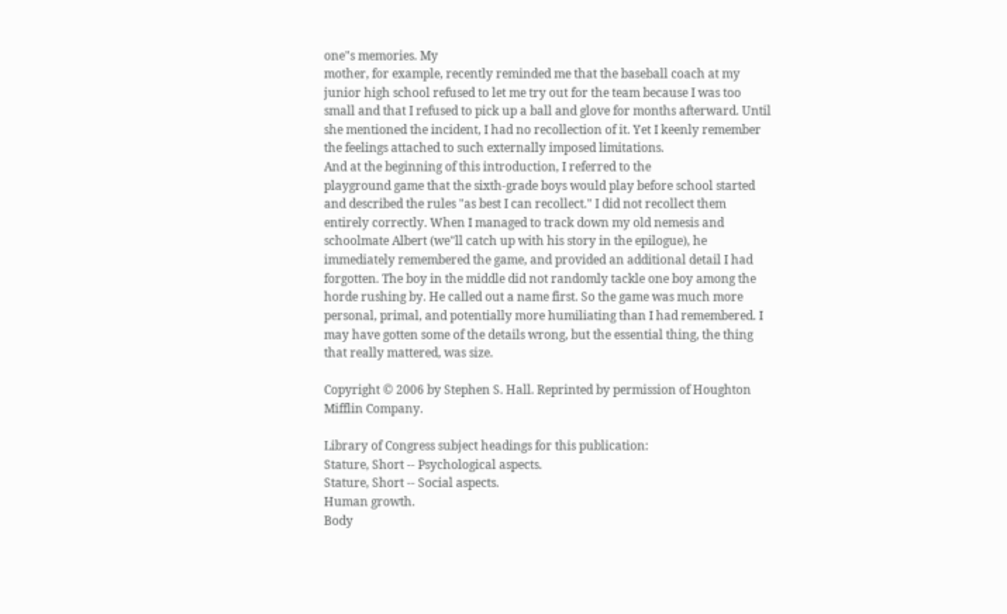one"s memories. My
mother, for example, recently reminded me that the baseball coach at my
junior high school refused to let me try out for the team because I was too
small and that I refused to pick up a ball and glove for months afterward. Until
she mentioned the incident, I had no recollection of it. Yet I keenly remember
the feelings attached to such externally imposed limitations.
And at the beginning of this introduction, I referred to the
playground game that the sixth-grade boys would play before school started
and described the rules "as best I can recollect." I did not recollect them
entirely correctly. When I managed to track down my old nemesis and
schoolmate Albert (we"ll catch up with his story in the epilogue), he
immediately remembered the game, and provided an additional detail I had
forgotten. The boy in the middle did not randomly tackle one boy among the
horde rushing by. He called out a name first. So the game was much more
personal, primal, and potentially more humiliating than I had remembered. I
may have gotten some of the details wrong, but the essential thing, the thing
that really mattered, was size.

Copyright © 2006 by Stephen S. Hall. Reprinted by permission of Houghton
Mifflin Company.

Library of Congress subject headings for this publication:
Stature, Short -- Psychological aspects.
Stature, Short -- Social aspects.
Human growth.
Body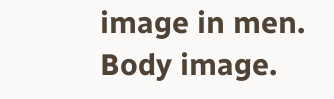image in men.
Body image.